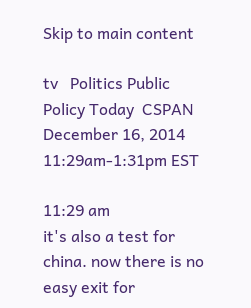Skip to main content

tv   Politics Public Policy Today  CSPAN  December 16, 2014 11:29am-1:31pm EST

11:29 am
it's also a test for china. now there is no easy exit for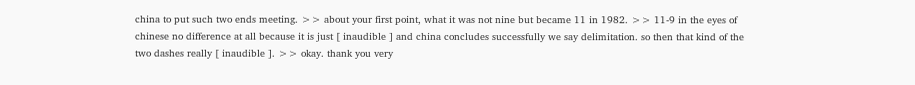china to put such two ends meeting. >> about your first point, what it was not nine but became 11 in 1982. >> 11-9 in the eyes of chinese no difference at all because it is just [ inaudible ] and china concludes successfully we say delimitation. so then that kind of the two dashes really [ inaudible ]. >> okay. thank you very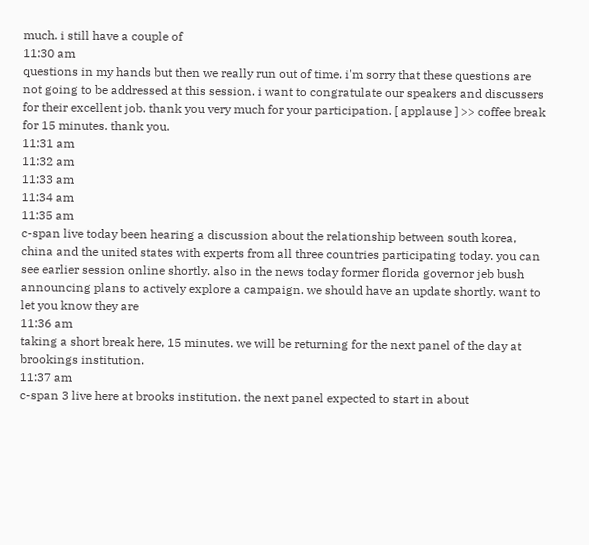much. i still have a couple of
11:30 am
questions in my hands but then we really run out of time. i'm sorry that these questions are not going to be addressed at this session. i want to congratulate our speakers and discussers for their excellent job. thank you very much for your participation. [ applause ] >> coffee break for 15 minutes. thank you.
11:31 am
11:32 am
11:33 am
11:34 am
11:35 am
c-span live today been hearing a discussion about the relationship between south korea, china and the united states with experts from all three countries participating today. you can see earlier session online shortly. also in the news today former florida governor jeb bush announcing plans to actively explore a campaign. we should have an update shortly. want to let you know they are
11:36 am
taking a short break here, 15 minutes. we will be returning for the next panel of the day at brookings institution.
11:37 am
c-span 3 live here at brooks institution. the next panel expected to start in about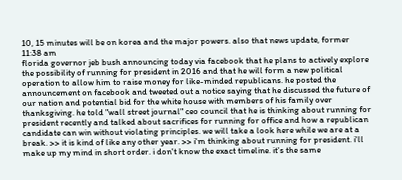10, 15 minutes will be on korea and the major powers. also that news update, former
11:38 am
florida governor jeb bush announcing today via facebook that he plans to actively explore the possibility of running for president in 2016 and that he will form a new political operation to allow him to raise money for like-minded republicans. he posted the announcement on facebook and tweeted out a notice saying that he discussed the future of our nation and potential bid for the white house with members of his family over thanksgiving. he told "wall street journal" ceo council that he is thinking about running for president recently and talked about sacrifices for running for office and how a republican candidate can win without violating principles. we will take a look here while we are at a break. >> it is kind of like any other year. >> i'm thinking about running for president. i'll make up my mind in short order. i don't know the exact timeline. it's the same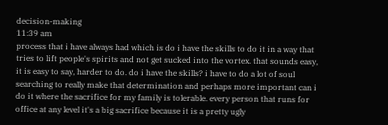decision-making
11:39 am
process that i have always had which is do i have the skills to do it in a way that tries to lift people's spirits and not get sucked into the vortex. that sounds easy, it is easy to say, harder to do. do i have the skills? i have to do a lot of soul searching to really make that determination and perhaps more important can i do it where the sacrifice for my family is tolerable. every person that runs for office at any level it's a big sacrifice because it is a pretty ugly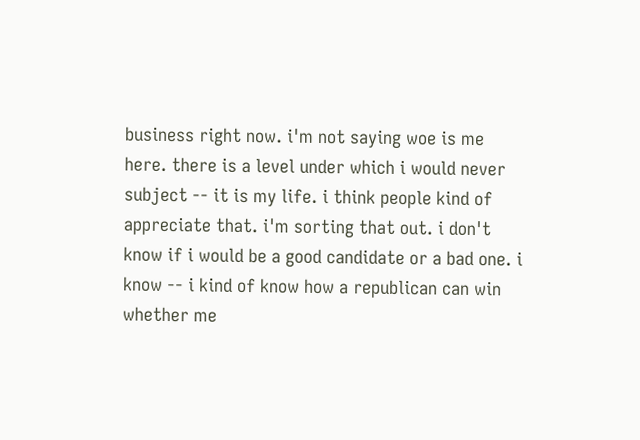business right now. i'm not saying woe is me here. there is a level under which i would never subject -- it is my life. i think people kind of appreciate that. i'm sorting that out. i don't know if i would be a good candidate or a bad one. i know -- i kind of know how a republican can win whether me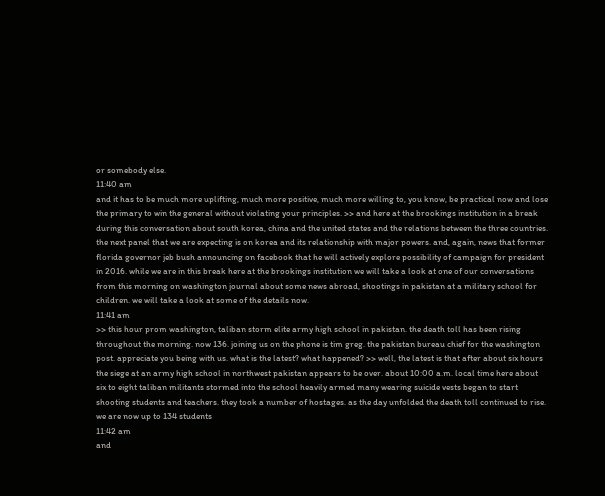or somebody else.
11:40 am
and it has to be much more uplifting, much more positive, much more willing to, you know, be practical now and lose the primary to win the general without violating your principles. >> and here at the brookings institution in a break during this conversation about south korea, china and the united states and the relations between the three countries. the next panel that we are expecting is on korea and its relationship with major powers. and, again, news that former florida governor jeb bush announcing on facebook that he will actively explore possibility of campaign for president in 2016. while we are in this break here at the brookings institution we will take a look at one of our conversations from this morning on washington journal about some news abroad, shootings in pakistan at a military school for children. we will take a look at some of the details now.
11:41 am
>> this hour prom washington, taliban storm elite army high school in pakistan. the death toll has been rising throughout the morning. now 136. joining us on the phone is tim greg. the pakistan bureau chief for the washington post. appreciate you being with us. what is the latest? what happened? >> well, the latest is that after about six hours the siege at an army high school in northwest pakistan appears to be over. about 10:00 a.m. local time here about six to eight taliban militants stormed into the school heavily armed many wearing suicide vests began to start shooting students and teachers. they took a number of hostages. as the day unfolded the death toll continued to rise. we are now up to 134 students
11:42 am
and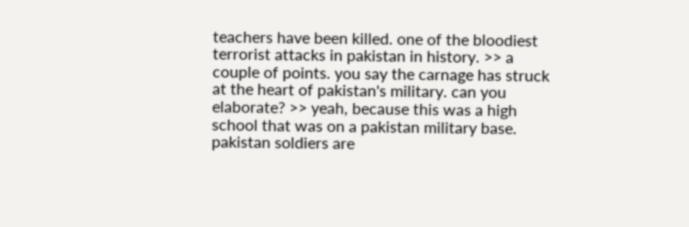teachers have been killed. one of the bloodiest terrorist attacks in pakistan in history. >> a couple of points. you say the carnage has struck at the heart of pakistan's military. can you elaborate? >> yeah, because this was a high school that was on a pakistan military base. pakistan soldiers are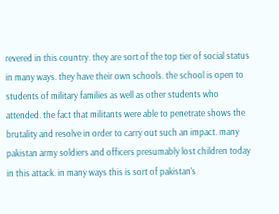revered in this country. they are sort of the top tier of social status in many ways. they have their own schools. the school is open to students of military families as well as other students who attended. the fact that militants were able to penetrate shows the brutality and resolve in order to carry out such an impact. many pakistan army soldiers and officers presumably lost children today in this attack. in many ways this is sort of pakistan's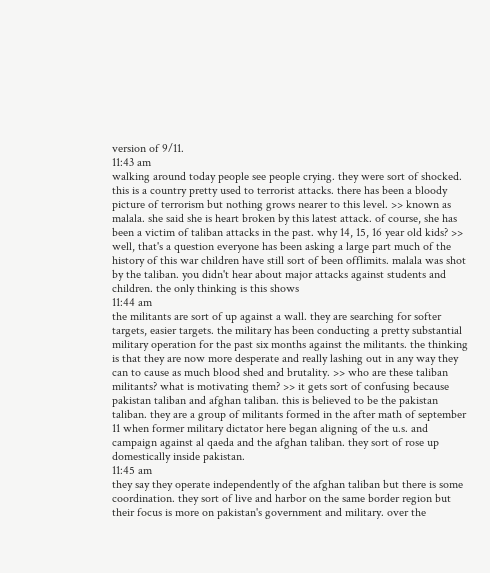version of 9/11.
11:43 am
walking around today people see people crying. they were sort of shocked. this is a country pretty used to terrorist attacks. there has been a bloody picture of terrorism but nothing grows nearer to this level. >> known as malala. she said she is heart broken by this latest attack. of course, she has been a victim of taliban attacks in the past. why 14, 15, 16 year old kids? >> well, that's a question everyone has been asking a large part much of the history of this war children have still sort of been offlimits. malala was shot by the taliban. you didn't hear about major attacks against students and children. the only thinking is this shows
11:44 am
the militants are sort of up against a wall. they are searching for softer targets, easier targets. the military has been conducting a pretty substantial military operation for the past six months against the militants. the thinking is that they are now more desperate and really lashing out in any way they can to cause as much blood shed and brutality. >> who are these taliban militants? what is motivating them? >> it gets sort of confusing because pakistan taliban and afghan taliban. this is believed to be the pakistan taliban. they are a group of militants formed in the after math of september 11 when former military dictator here began aligning of the u.s. and campaign against al qaeda and the afghan taliban. they sort of rose up domestically inside pakistan.
11:45 am
they say they operate independently of the afghan taliban but there is some coordination. they sort of live and harbor on the same border region but their focus is more on pakistan's government and military. over the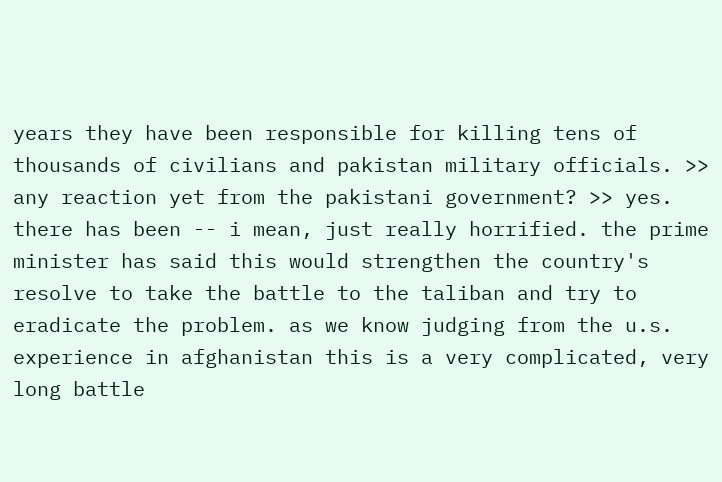years they have been responsible for killing tens of thousands of civilians and pakistan military officials. >> any reaction yet from the pakistani government? >> yes. there has been -- i mean, just really horrified. the prime minister has said this would strengthen the country's resolve to take the battle to the taliban and try to eradicate the problem. as we know judging from the u.s. experience in afghanistan this is a very complicated, very long battle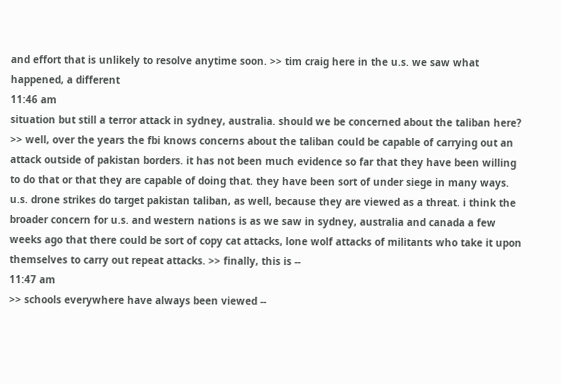and effort that is unlikely to resolve anytime soon. >> tim craig here in the u.s. we saw what happened, a different
11:46 am
situation but still a terror attack in sydney, australia. should we be concerned about the taliban here? >> well, over the years the fbi knows concerns about the taliban could be capable of carrying out an attack outside of pakistan borders. it has not been much evidence so far that they have been willing to do that or that they are capable of doing that. they have been sort of under siege in many ways. u.s. drone strikes do target pakistan taliban, as well, because they are viewed as a threat. i think the broader concern for u.s. and western nations is as we saw in sydney, australia and canada a few weeks ago that there could be sort of copy cat attacks, lone wolf attacks of militants who take it upon themselves to carry out repeat attacks. >> finally, this is --
11:47 am
>> schools everywhere have always been viewed --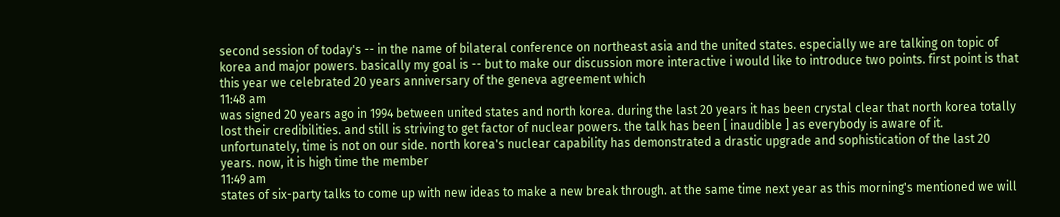second session of today's -- in the name of bilateral conference on northeast asia and the united states. especially we are talking on topic of korea and major powers. basically my goal is -- but to make our discussion more interactive i would like to introduce two points. first point is that this year we celebrated 20 years anniversary of the geneva agreement which
11:48 am
was signed 20 years ago in 1994 between united states and north korea. during the last 20 years it has been crystal clear that north korea totally lost their credibilities. and still is striving to get factor of nuclear powers. the talk has been [ inaudible ] as everybody is aware of it. unfortunately, time is not on our side. north korea's nuclear capability has demonstrated a drastic upgrade and sophistication of the last 20 years. now, it is high time the member
11:49 am
states of six-party talks to come up with new ideas to make a new break through. at the same time next year as this morning's mentioned we will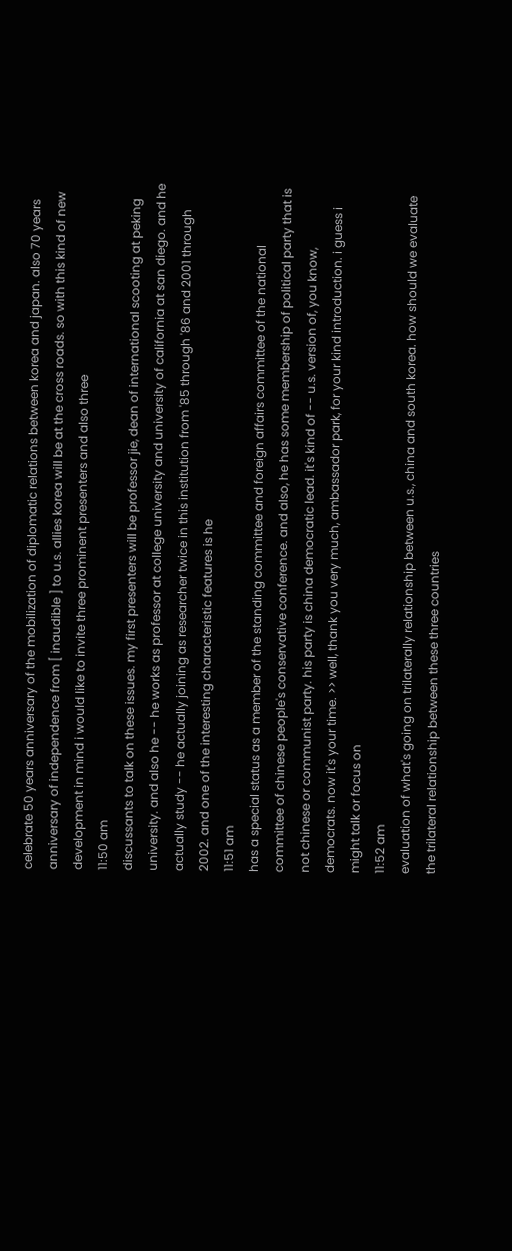celebrate 50 years anniversary of the mobilization of diplomatic relations between korea and japan. also 70 years anniversary of independence from [ inaudible ] to u.s. allies korea will be at the cross roads. so with this kind of new development in mind i would like to invite three prominent presenters and also three
11:50 am
discussants to talk on these issues. my first presenters will be professor jie, dean of international scooting at peking university. and also he -- he works as professor at college university and university of california at san diego. and he actually study -- he actually joining as researcher twice in this institution from '85 through '86 and 2001 through 2002. and one of the interesting characteristic features is he
11:51 am
has a special status as a member of the standing committee and foreign affairs committee of the national committee of chinese people's conservative conference. and also, he has some membership of political party that is not chinese or communist party. his party is china democratic lead. it's kind of -- u.s. version of, you know, democrats. now it's your time. >> well, thank you very much, ambassador park, for your kind introduction. i guess i might talk or focus on
11:52 am
evaluation of what's going on trilaterally relationship between u.s., china and south korea. how should we evaluate the trilateral relationship between these three countries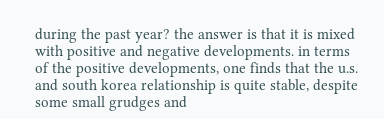during the past year? the answer is that it is mixed with positive and negative developments. in terms of the positive developments, one finds that the u.s. and south korea relationship is quite stable, despite some small grudges and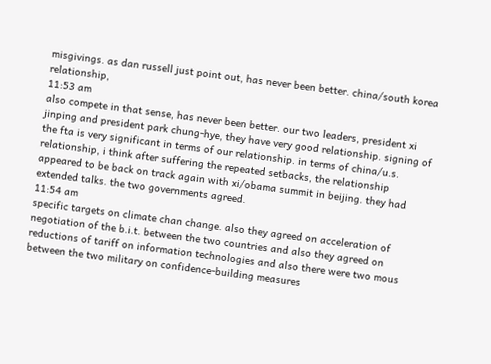misgivings. as dan russell just point out, has never been better. china/south korea relationship,
11:53 am
also compete in that sense, has never been better. our two leaders, president xi jinping and president park chung-hye, they have very good relationship. signing of the fta is very significant in terms of our relationship. in terms of china/u.s. relationship, i think after suffering the repeated setbacks, the relationship appeared to be back on track again with xi/obama summit in beijing. they had extended talks. the two governments agreed.
11:54 am
specific targets on climate chan change. also they agreed on acceleration of negotiation of the b.i.t. between the two countries and also they agreed on reductions of tariff on information technologies and also there were two mous between the two military on confidence-building measures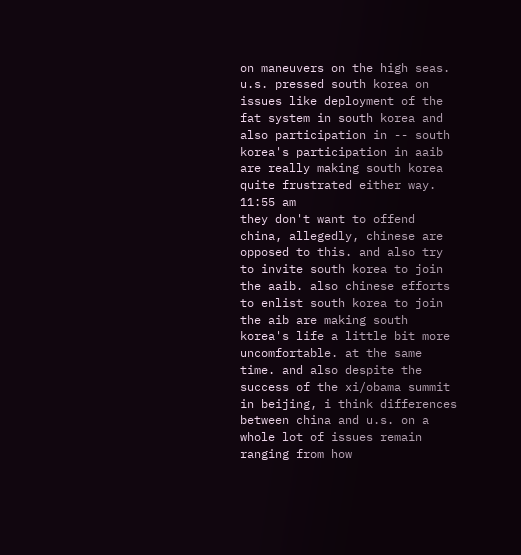on maneuvers on the high seas. u.s. pressed south korea on issues like deployment of the fat system in south korea and also participation in -- south korea's participation in aaib are really making south korea quite frustrated either way.
11:55 am
they don't want to offend china, allegedly, chinese are opposed to this. and also try to invite south korea to join the aaib. also chinese efforts to enlist south korea to join the aib are making south korea's life a little bit more uncomfortable. at the same time. and also despite the success of the xi/obama summit in beijing, i think differences between china and u.s. on a whole lot of issues remain ranging from how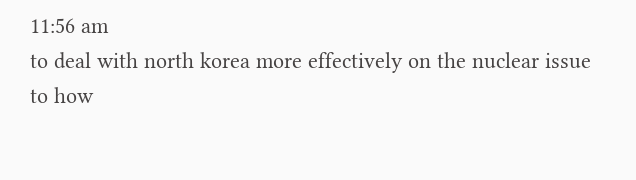11:56 am
to deal with north korea more effectively on the nuclear issue to how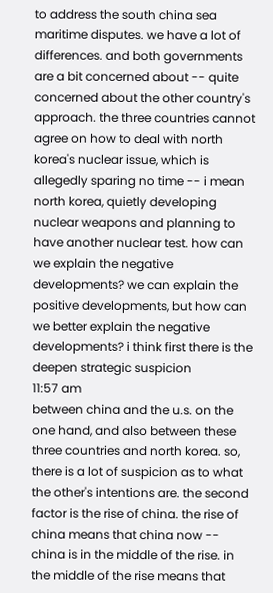to address the south china sea maritime disputes. we have a lot of differences. and both governments are a bit concerned about -- quite concerned about the other country's approach. the three countries cannot agree on how to deal with north korea's nuclear issue, which is allegedly sparing no time -- i mean north korea, quietly developing nuclear weapons and planning to have another nuclear test. how can we explain the negative developments? we can explain the positive developments, but how can we better explain the negative developments? i think first there is the deepen strategic suspicion
11:57 am
between china and the u.s. on the one hand, and also between these three countries and north korea. so, there is a lot of suspicion as to what the other's intentions are. the second factor is the rise of china. the rise of china means that china now -- china is in the middle of the rise. in the middle of the rise means that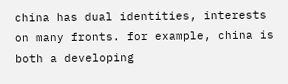china has dual identities, interests on many fronts. for example, china is both a developing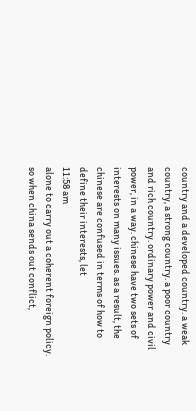country and a developed country. a weak country, a strong country. a poor country and rich country. ordinary power and civil power, in a way. chinese have two sets of interests on many issues. as a result, the chinese are confused in terms of how to define their interests, let
11:58 am
alone to carry out a coherent foreign policy. so when china sends out conflict,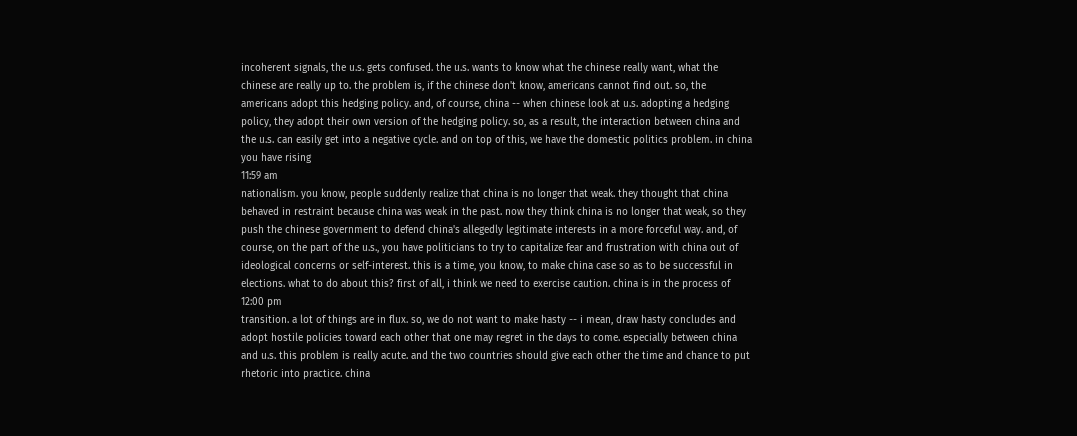incoherent signals, the u.s. gets confused. the u.s. wants to know what the chinese really want, what the chinese are really up to. the problem is, if the chinese don't know, americans cannot find out. so, the americans adopt this hedging policy. and, of course, china -- when chinese look at u.s. adopting a hedging policy, they adopt their own version of the hedging policy. so, as a result, the interaction between china and the u.s. can easily get into a negative cycle. and on top of this, we have the domestic politics problem. in china you have rising
11:59 am
nationalism. you know, people suddenly realize that china is no longer that weak. they thought that china behaved in restraint because china was weak in the past. now they think china is no longer that weak, so they push the chinese government to defend china's allegedly legitimate interests in a more forceful way. and, of course, on the part of the u.s., you have politicians to try to capitalize fear and frustration with china out of ideological concerns or self-interest. this is a time, you know, to make china case so as to be successful in elections. what to do about this? first of all, i think we need to exercise caution. china is in the process of
12:00 pm
transition. a lot of things are in flux. so, we do not want to make hasty -- i mean, draw hasty concludes and adopt hostile policies toward each other that one may regret in the days to come. especially between china and u.s. this problem is really acute. and the two countries should give each other the time and chance to put rhetoric into practice. china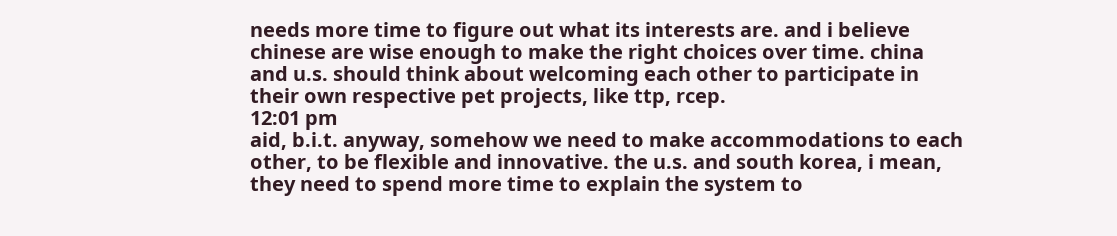needs more time to figure out what its interests are. and i believe chinese are wise enough to make the right choices over time. china and u.s. should think about welcoming each other to participate in their own respective pet projects, like ttp, rcep.
12:01 pm
aid, b.i.t. anyway, somehow we need to make accommodations to each other, to be flexible and innovative. the u.s. and south korea, i mean, they need to spend more time to explain the system to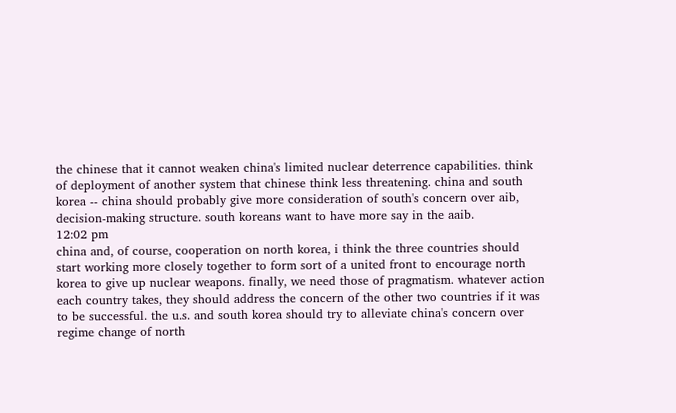the chinese that it cannot weaken china's limited nuclear deterrence capabilities. think of deployment of another system that chinese think less threatening. china and south korea -- china should probably give more consideration of south's concern over aib, decision-making structure. south koreans want to have more say in the aaib.
12:02 pm
china and, of course, cooperation on north korea, i think the three countries should start working more closely together to form sort of a united front to encourage north korea to give up nuclear weapons. finally, we need those of pragmatism. whatever action each country takes, they should address the concern of the other two countries if it was to be successful. the u.s. and south korea should try to alleviate china's concern over regime change of north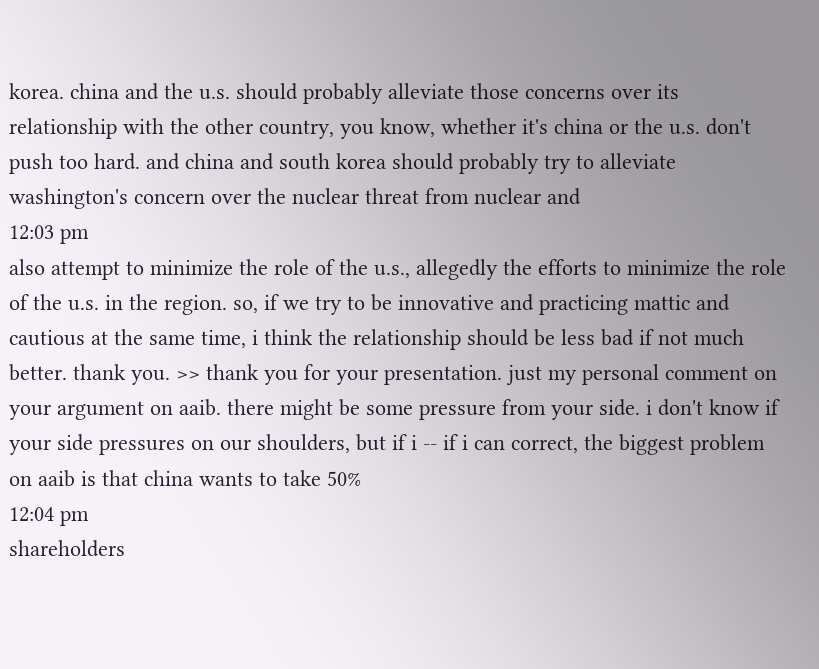korea. china and the u.s. should probably alleviate those concerns over its relationship with the other country, you know, whether it's china or the u.s. don't push too hard. and china and south korea should probably try to alleviate washington's concern over the nuclear threat from nuclear and
12:03 pm
also attempt to minimize the role of the u.s., allegedly the efforts to minimize the role of the u.s. in the region. so, if we try to be innovative and practicing mattic and cautious at the same time, i think the relationship should be less bad if not much better. thank you. >> thank you for your presentation. just my personal comment on your argument on aaib. there might be some pressure from your side. i don't know if your side pressures on our shoulders, but if i -- if i can correct, the biggest problem on aaib is that china wants to take 50%
12:04 pm
shareholders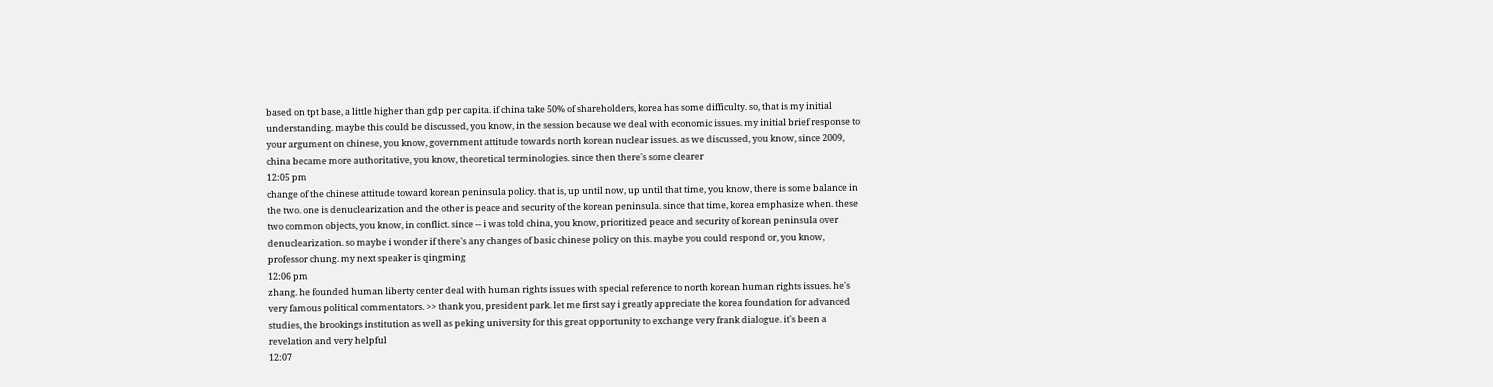based on tpt base, a little higher than gdp per capita. if china take 50% of shareholders, korea has some difficulty. so, that is my initial understanding. maybe this could be discussed, you know, in the session because we deal with economic issues. my initial brief response to your argument on chinese, you know, government attitude towards north korean nuclear issues. as we discussed, you know, since 2009, china became more authoritative, you know, theoretical terminologies. since then there's some clearer
12:05 pm
change of the chinese attitude toward korean peninsula policy. that is, up until now, up until that time, you know, there is some balance in the two. one is denuclearization and the other is peace and security of the korean peninsula. since that time, korea emphasize when. these two common objects, you know, in conflict. since -- i was told china, you know, prioritized peace and security of korean peninsula over denuclearization. so maybe i wonder if there's any changes of basic chinese policy on this. maybe you could respond or, you know, professor chung. my next speaker is qingming
12:06 pm
zhang. he founded human liberty center deal with human rights issues with special reference to north korean human rights issues. he's very famous political commentators. >> thank you, president park. let me first say i greatly appreciate the korea foundation for advanced studies, the brookings institution as well as peking university for this great opportunity to exchange very frank dialogue. it's been a revelation and very helpful
12:07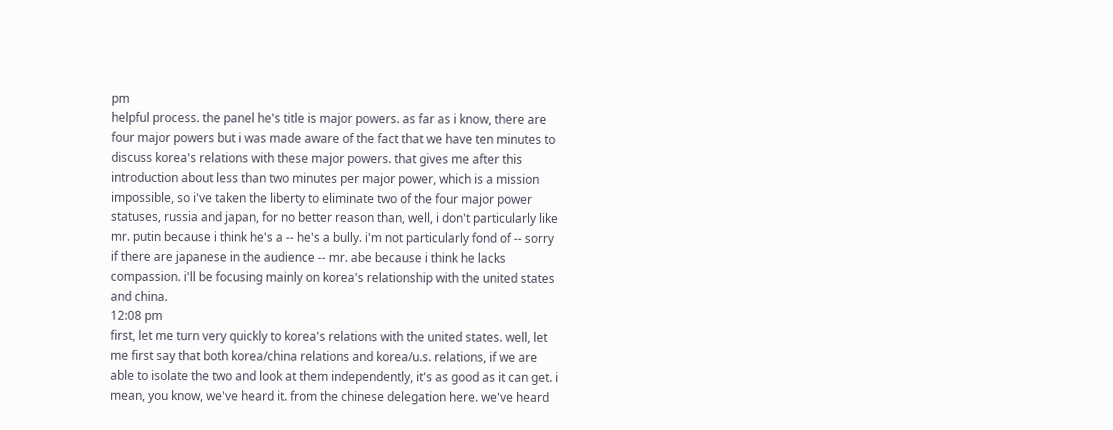pm
helpful process. the panel he's title is major powers. as far as i know, there are four major powers but i was made aware of the fact that we have ten minutes to discuss korea's relations with these major powers. that gives me after this introduction about less than two minutes per major power, which is a mission impossible, so i've taken the liberty to eliminate two of the four major power statuses, russia and japan, for no better reason than, well, i don't particularly like mr. putin because i think he's a -- he's a bully. i'm not particularly fond of -- sorry if there are japanese in the audience -- mr. abe because i think he lacks compassion. i'll be focusing mainly on korea's relationship with the united states and china.
12:08 pm
first, let me turn very quickly to korea's relations with the united states. well, let me first say that both korea/china relations and korea/u.s. relations, if we are able to isolate the two and look at them independently, it's as good as it can get. i mean, you know, we've heard it. from the chinese delegation here. we've heard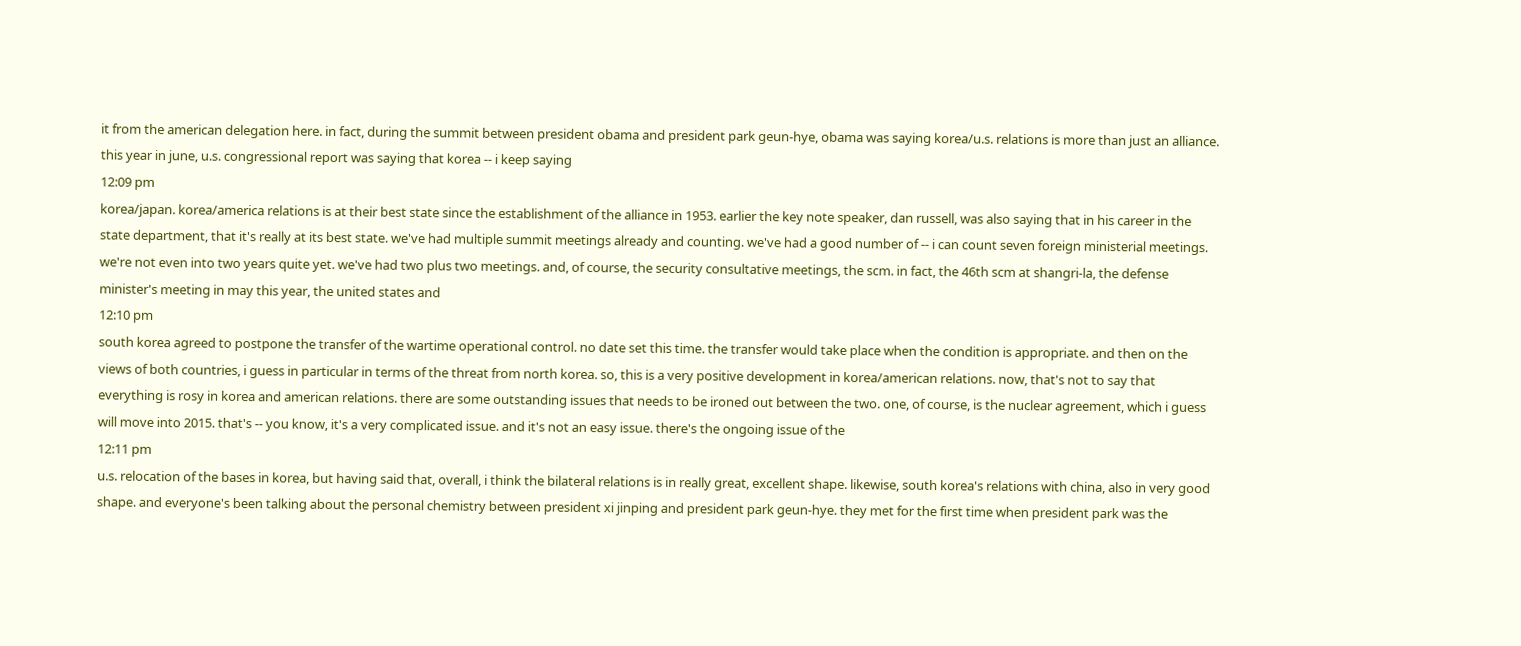it from the american delegation here. in fact, during the summit between president obama and president park geun-hye, obama was saying korea/u.s. relations is more than just an alliance. this year in june, u.s. congressional report was saying that korea -- i keep saying
12:09 pm
korea/japan. korea/america relations is at their best state since the establishment of the alliance in 1953. earlier the key note speaker, dan russell, was also saying that in his career in the state department, that it's really at its best state. we've had multiple summit meetings already and counting. we've had a good number of -- i can count seven foreign ministerial meetings. we're not even into two years quite yet. we've had two plus two meetings. and, of course, the security consultative meetings, the scm. in fact, the 46th scm at shangri-la, the defense minister's meeting in may this year, the united states and
12:10 pm
south korea agreed to postpone the transfer of the wartime operational control. no date set this time. the transfer would take place when the condition is appropriate. and then on the views of both countries, i guess in particular in terms of the threat from north korea. so, this is a very positive development in korea/american relations. now, that's not to say that everything is rosy in korea and american relations. there are some outstanding issues that needs to be ironed out between the two. one, of course, is the nuclear agreement, which i guess will move into 2015. that's -- you know, it's a very complicated issue. and it's not an easy issue. there's the ongoing issue of the
12:11 pm
u.s. relocation of the bases in korea, but having said that, overall, i think the bilateral relations is in really great, excellent shape. likewise, south korea's relations with china, also in very good shape. and everyone's been talking about the personal chemistry between president xi jinping and president park geun-hye. they met for the first time when president park was the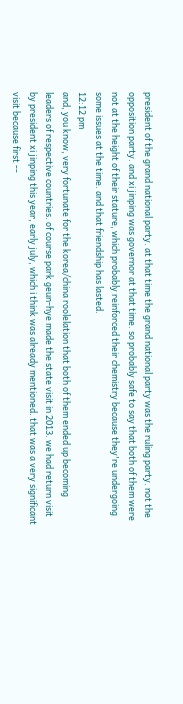president of the grand national party. at that time the grand national party was the ruling party. not the opposition party. and xi jinping was governor at that time. so probably safe to say that both of them were not at the height of their stature, which probably reinforced their chemistry because they're undergoing some issues at the time. and that friendship has lasted.
12:12 pm
and, you know, very fortunate for the korea/china roolelation that both of them ended up becoming leaders of respective countries. of course park geun-hye made the state visit in 2013. we had return visit by president xi jinping this year, early july, which i think was already mentioned. that was a very significant visit because first --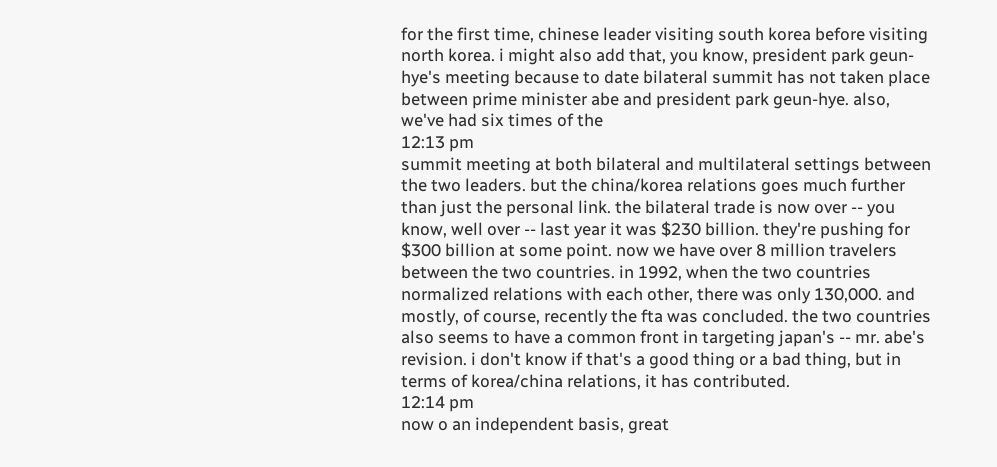for the first time, chinese leader visiting south korea before visiting north korea. i might also add that, you know, president park geun-hye's meeting because to date bilateral summit has not taken place between prime minister abe and president park geun-hye. also, we've had six times of the
12:13 pm
summit meeting at both bilateral and multilateral settings between the two leaders. but the china/korea relations goes much further than just the personal link. the bilateral trade is now over -- you know, well over -- last year it was $230 billion. they're pushing for $300 billion at some point. now we have over 8 million travelers between the two countries. in 1992, when the two countries normalized relations with each other, there was only 130,000. and mostly, of course, recently the fta was concluded. the two countries also seems to have a common front in targeting japan's -- mr. abe's revision. i don't know if that's a good thing or a bad thing, but in terms of korea/china relations, it has contributed.
12:14 pm
now o an independent basis, great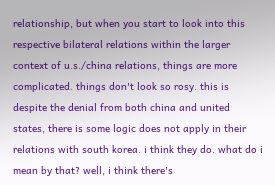relationship, but when you start to look into this respective bilateral relations within the larger context of u.s./china relations, things are more complicated. things don't look so rosy. this is despite the denial from both china and united states, there is some logic does not apply in their relations with south korea. i think they do. what do i mean by that? well, i think there's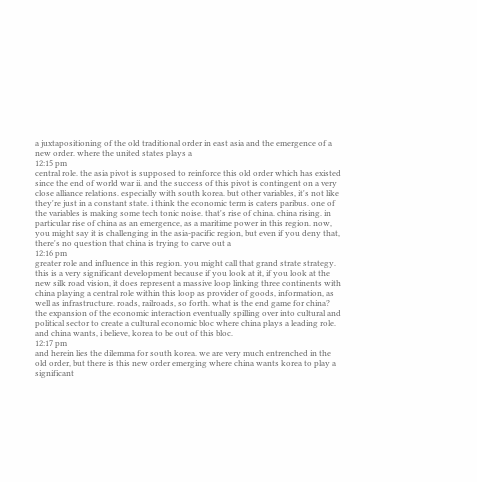a juxtapositioning of the old traditional order in east asia and the emergence of a new order. where the united states plays a
12:15 pm
central role. the asia pivot is supposed to reinforce this old order which has existed since the end of world war ii. and the success of this pivot is contingent on a very close alliance relations. especially with south korea. but other variables, it's not like they're just in a constant state. i think the economic term is caters paribus. one of the variables is making some tech tonic noise. that's rise of china. china rising. in particular rise of china as an emergence, as a maritime power in this region. now, you might say it is challenging in the asia-pacific region, but even if you deny that, there's no question that china is trying to carve out a
12:16 pm
greater role and influence in this region. you might call that grand strate strategy. this is a very significant development because if you look at it, if you look at the new silk road vision, it does represent a massive loop linking three continents with china playing a central role within this loop as provider of goods, information, as well as infrastructure. roads, railroads, so forth. what is the end game for china? the expansion of the economic interaction eventually spilling over into cultural and political sector to create a cultural economic bloc where china plays a leading role. and china wants, i believe, korea to be out of this bloc.
12:17 pm
and herein lies the dilemma for south korea. we are very much entrenched in the old order, but there is this new order emerging where china wants korea to play a significant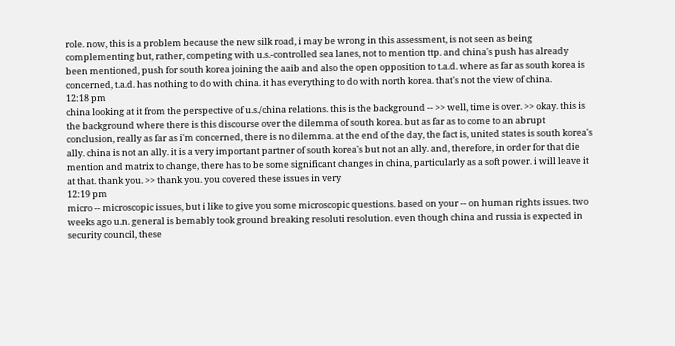role. now, this is a problem because the new silk road, i may be wrong in this assessment, is not seen as being complementing but, rather, competing with u.s.-controlled sea lanes, not to mention ttp. and china's push has already been mentioned, push for south korea joining the aaib and also the open opposition to t.a.d. where as far as south korea is concerned, t.a.d. has nothing to do with china. it has everything to do with north korea. that's not the view of china.
12:18 pm
china looking at it from the perspective of u.s./china relations. this is the background -- >> well, time is over. >> okay. this is the background where there is this discourse over the dilemma of south korea. but as far as to come to an abrupt conclusion, really as far as i'm concerned, there is no dilemma. at the end of the day, the fact is, united states is south korea's ally. china is not an ally. it is a very important partner of south korea's but not an ally. and, therefore, in order for that die mention and matrix to change, there has to be some significant changes in china, particularly as a soft power. i will leave it at that. thank you. >> thank you. you covered these issues in very
12:19 pm
micro -- microscopic issues, but i like to give you some microscopic questions. based on your -- on human rights issues. two weeks ago u.n. general is bemably took ground breaking resoluti resolution. even though china and russia is expected in security council, these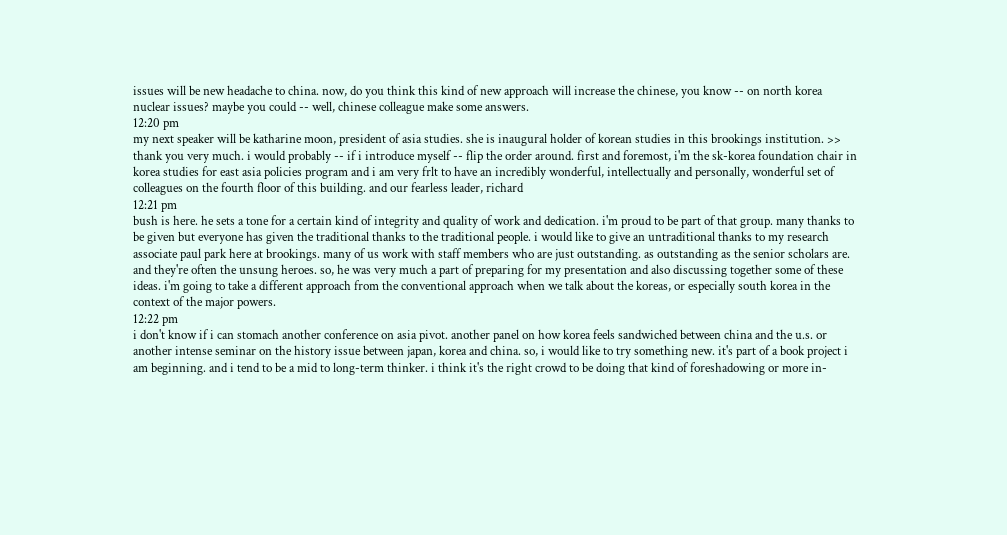issues will be new headache to china. now, do you think this kind of new approach will increase the chinese, you know -- on north korea nuclear issues? maybe you could -- well, chinese colleague make some answers.
12:20 pm
my next speaker will be katharine moon, president of asia studies. she is inaugural holder of korean studies in this brookings institution. >> thank you very much. i would probably -- if i introduce myself -- flip the order around. first and foremost, i'm the sk-korea foundation chair in korea studies for east asia policies program and i am very frlt to have an incredibly wonderful, intellectually and personally, wonderful set of colleagues on the fourth floor of this building. and our fearless leader, richard
12:21 pm
bush is here. he sets a tone for a certain kind of integrity and quality of work and dedication. i'm proud to be part of that group. many thanks to be given but everyone has given the traditional thanks to the traditional people. i would like to give an untraditional thanks to my research associate paul park here at brookings. many of us work with staff members who are just outstanding. as outstanding as the senior scholars are. and they're often the unsung heroes. so, he was very much a part of preparing for my presentation and also discussing together some of these ideas. i'm going to take a different approach from the conventional approach when we talk about the koreas, or especially south korea in the context of the major powers.
12:22 pm
i don't know if i can stomach another conference on asia pivot. another panel on how korea feels sandwiched between china and the u.s. or another intense seminar on the history issue between japan, korea and china. so, i would like to try something new. it's part of a book project i am beginning. and i tend to be a mid to long-term thinker. i think it's the right crowd to be doing that kind of foreshadowing or more in-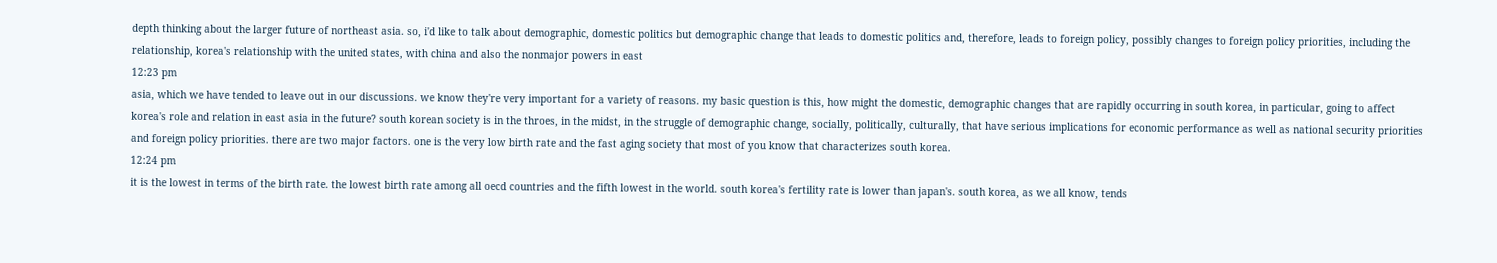depth thinking about the larger future of northeast asia. so, i'd like to talk about demographic, domestic politics but demographic change that leads to domestic politics and, therefore, leads to foreign policy, possibly changes to foreign policy priorities, including the relationship, korea's relationship with the united states, with china and also the nonmajor powers in east
12:23 pm
asia, which we have tended to leave out in our discussions. we know they're very important for a variety of reasons. my basic question is this, how might the domestic, demographic changes that are rapidly occurring in south korea, in particular, going to affect korea's role and relation in east asia in the future? south korean society is in the throes, in the midst, in the struggle of demographic change, socially, politically, culturally, that have serious implications for economic performance as well as national security priorities and foreign policy priorities. there are two major factors. one is the very low birth rate and the fast aging society that most of you know that characterizes south korea.
12:24 pm
it is the lowest in terms of the birth rate. the lowest birth rate among all oecd countries and the fifth lowest in the world. south korea's fertility rate is lower than japan's. south korea, as we all know, tends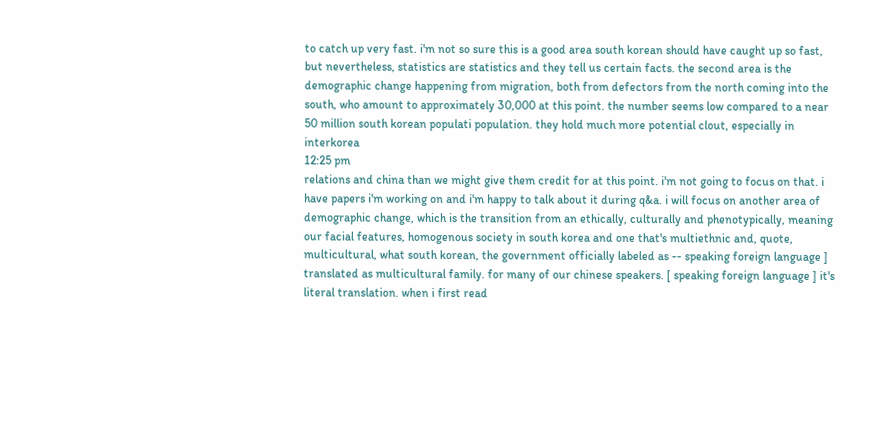to catch up very fast. i'm not so sure this is a good area south korean should have caught up so fast, but nevertheless, statistics are statistics and they tell us certain facts. the second area is the demographic change happening from migration, both from defectors from the north coming into the south, who amount to approximately 30,000 at this point. the number seems low compared to a near 50 million south korean populati population. they hold much more potential clout, especially in interkorea
12:25 pm
relations and china than we might give them credit for at this point. i'm not going to focus on that. i have papers i'm working on and i'm happy to talk about it during q&a. i will focus on another area of demographic change, which is the transition from an ethically, culturally and phenotypically, meaning our facial features, homogenous society in south korea and one that's multiethnic and, quote, multicultural, what south korean, the government officially labeled as -- speaking foreign language ] translated as multicultural family. for many of our chinese speakers. [ speaking foreign language ] it's literal translation. when i first read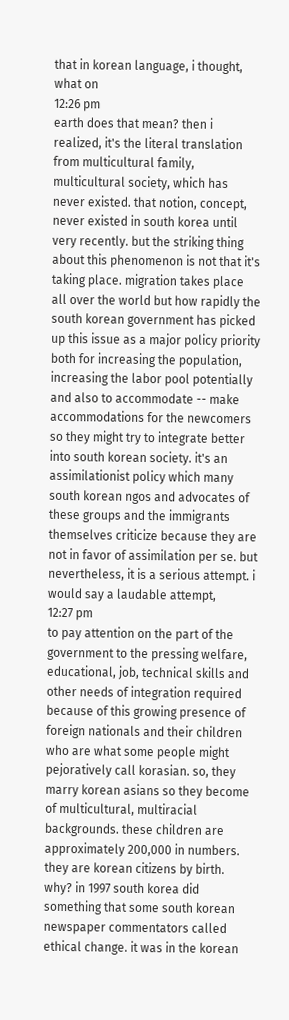that in korean language, i thought, what on
12:26 pm
earth does that mean? then i realized, it's the literal translation from multicultural family, multicultural society, which has never existed. that notion, concept, never existed in south korea until very recently. but the striking thing about this phenomenon is not that it's taking place. migration takes place all over the world but how rapidly the south korean government has picked up this issue as a major policy priority both for increasing the population, increasing the labor pool potentially and also to accommodate -- make accommodations for the newcomers so they might try to integrate better into south korean society. it's an assimilationist policy which many south korean ngos and advocates of these groups and the immigrants themselves criticize because they are not in favor of assimilation per se. but nevertheless, it is a serious attempt. i would say a laudable attempt,
12:27 pm
to pay attention on the part of the government to the pressing welfare, educational, job, technical skills and other needs of integration required because of this growing presence of foreign nationals and their children who are what some people might pejoratively call korasian. so, they marry korean asians so they become of multicultural, multiracial backgrounds. these children are approximately 200,000 in numbers. they are korean citizens by birth. why? in 1997 south korea did something that some south korean newspaper commentators called ethical change. it was in the korean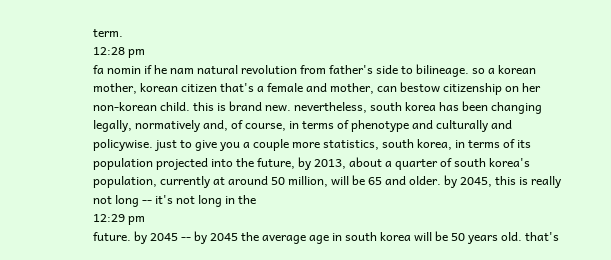term.
12:28 pm
fa nomin if he nam natural revolution from father's side to bilineage. so a korean mother, korean citizen that's a female and mother, can bestow citizenship on her non-korean child. this is brand new. nevertheless, south korea has been changing legally, normatively and, of course, in terms of phenotype and culturally and policywise. just to give you a couple more statistics, south korea, in terms of its population projected into the future, by 2013, about a quarter of south korea's population, currently at around 50 million, will be 65 and older. by 2045, this is really not long -- it's not long in the
12:29 pm
future. by 2045 -- by 2045 the average age in south korea will be 50 years old. that's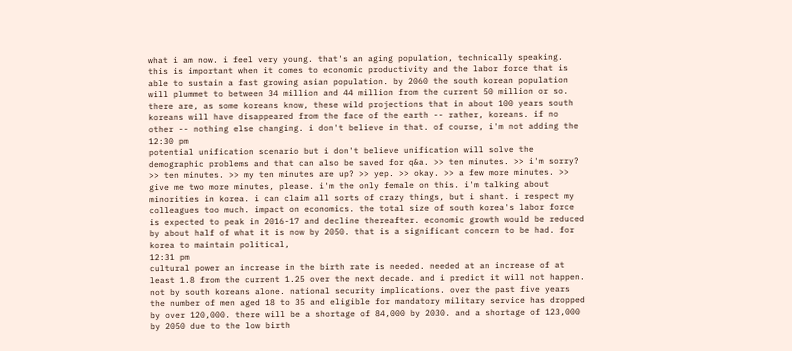what i am now. i feel very young. that's an aging population, technically speaking. this is important when it comes to economic productivity and the labor force that is able to sustain a fast growing asian population. by 2060 the south korean population will plummet to between 34 million and 44 million from the current 50 million or so. there are, as some koreans know, these wild projections that in about 100 years south koreans will have disappeared from the face of the earth -- rather, koreans. if no other -- nothing else changing. i don't believe in that. of course, i'm not adding the
12:30 pm
potential unification scenario but i don't believe unification will solve the demographic problems and that can also be saved for q&a. >> ten minutes. >> i'm sorry? >> ten minutes. >> my ten minutes are up? >> yep. >> okay. >> a few more minutes. >> give me two more minutes, please. i'm the only female on this. i'm talking about minorities in korea. i can claim all sorts of crazy things, but i shant. i respect my colleagues too much. impact on economics. the total size of south korea's labor force is expected to peak in 2016-17 and decline thereafter. economic growth would be reduced by about half of what it is now by 2050. that is a significant concern to be had. for korea to maintain political,
12:31 pm
cultural power an increase in the birth rate is needed. needed at an increase of at least 1.8 from the current 1.25 over the next decade. and i predict it will not happen. not by south koreans alone. national security implications. over the past five years the number of men aged 18 to 35 and eligible for mandatory military service has dropped by over 120,000. there will be a shortage of 84,000 by 2030. and a shortage of 123,000 by 2050 due to the low birth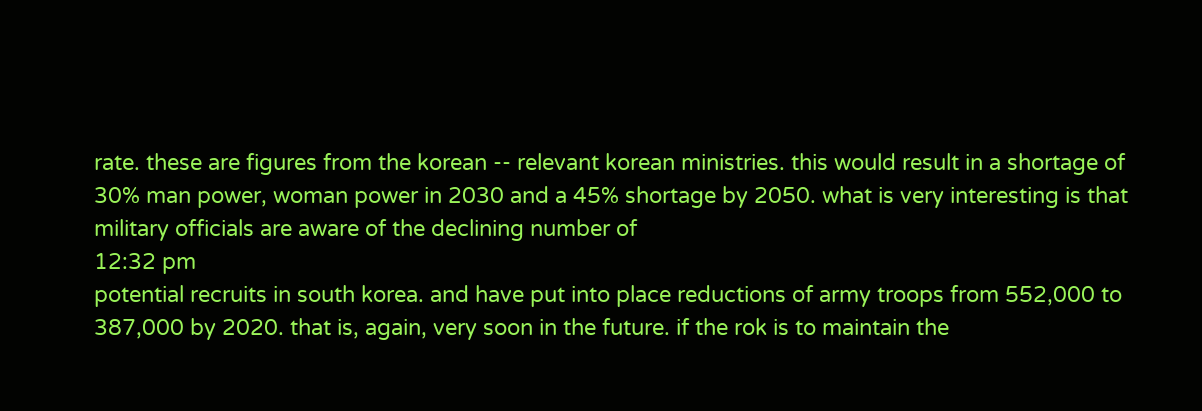rate. these are figures from the korean -- relevant korean ministries. this would result in a shortage of 30% man power, woman power in 2030 and a 45% shortage by 2050. what is very interesting is that military officials are aware of the declining number of
12:32 pm
potential recruits in south korea. and have put into place reductions of army troops from 552,000 to 387,000 by 2020. that is, again, very soon in the future. if the rok is to maintain the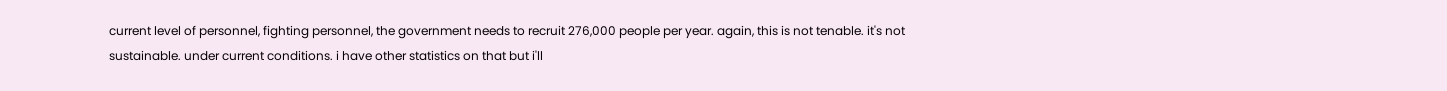current level of personnel, fighting personnel, the government needs to recruit 276,000 people per year. again, this is not tenable. it's not sustainable. under current conditions. i have other statistics on that but i'll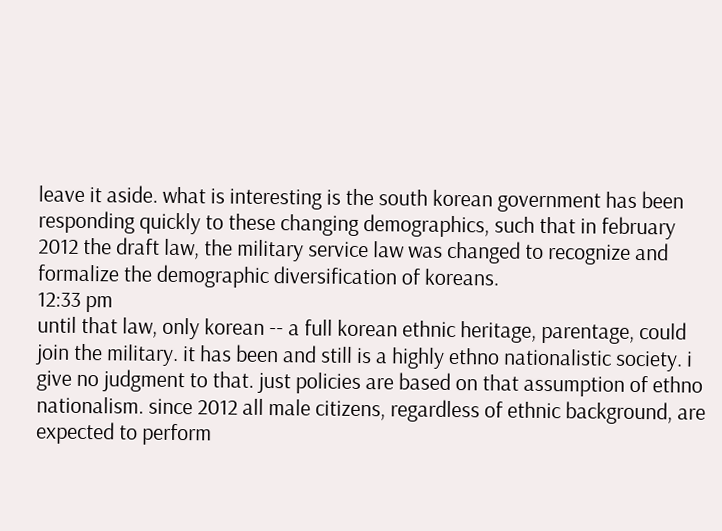leave it aside. what is interesting is the south korean government has been responding quickly to these changing demographics, such that in february 2012 the draft law, the military service law was changed to recognize and formalize the demographic diversification of koreans.
12:33 pm
until that law, only korean -- a full korean ethnic heritage, parentage, could join the military. it has been and still is a highly ethno nationalistic society. i give no judgment to that. just policies are based on that assumption of ethno nationalism. since 2012 all male citizens, regardless of ethnic background, are expected to perform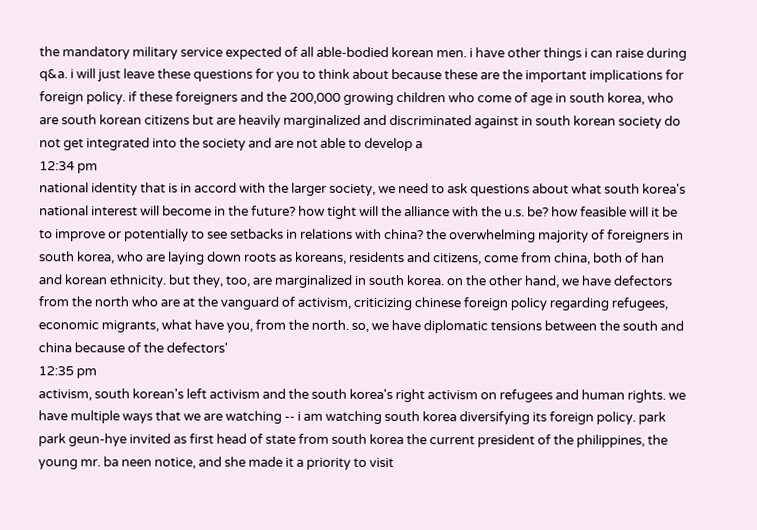the mandatory military service expected of all able-bodied korean men. i have other things i can raise during q&a. i will just leave these questions for you to think about because these are the important implications for foreign policy. if these foreigners and the 200,000 growing children who come of age in south korea, who are south korean citizens but are heavily marginalized and discriminated against in south korean society do not get integrated into the society and are not able to develop a
12:34 pm
national identity that is in accord with the larger society, we need to ask questions about what south korea's national interest will become in the future? how tight will the alliance with the u.s. be? how feasible will it be to improve or potentially to see setbacks in relations with china? the overwhelming majority of foreigners in south korea, who are laying down roots as koreans, residents and citizens, come from china, both of han and korean ethnicity. but they, too, are marginalized in south korea. on the other hand, we have defectors from the north who are at the vanguard of activism, criticizing chinese foreign policy regarding refugees, economic migrants, what have you, from the north. so, we have diplomatic tensions between the south and china because of the defectors'
12:35 pm
activism, south korean's left activism and the south korea's right activism on refugees and human rights. we have multiple ways that we are watching -- i am watching south korea diversifying its foreign policy. park park geun-hye invited as first head of state from south korea the current president of the philippines, the young mr. ba neen notice, and she made it a priority to visit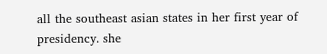all the southeast asian states in her first year of presidency. she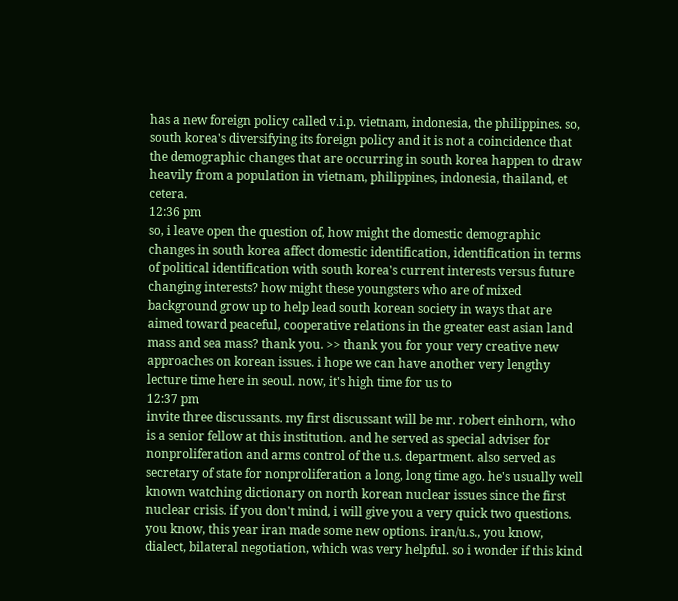has a new foreign policy called v.i.p. vietnam, indonesia, the philippines. so, south korea's diversifying its foreign policy and it is not a coincidence that the demographic changes that are occurring in south korea happen to draw heavily from a population in vietnam, philippines, indonesia, thailand, et cetera.
12:36 pm
so, i leave open the question of, how might the domestic demographic changes in south korea affect domestic identification, identification in terms of political identification with south korea's current interests versus future changing interests? how might these youngsters who are of mixed background grow up to help lead south korean society in ways that are aimed toward peaceful, cooperative relations in the greater east asian land mass and sea mass? thank you. >> thank you for your very creative new approaches on korean issues. i hope we can have another very lengthy lecture time here in seoul. now, it's high time for us to
12:37 pm
invite three discussants. my first discussant will be mr. robert einhorn, who is a senior fellow at this institution. and he served as special adviser for nonproliferation and arms control of the u.s. department. also served as secretary of state for nonproliferation a long, long time ago. he's usually well known watching dictionary on north korean nuclear issues since the first nuclear crisis. if you don't mind, i will give you a very quick two questions. you know, this year iran made some new options. iran/u.s., you know, dialect, bilateral negotiation, which was very helpful. so i wonder if this kind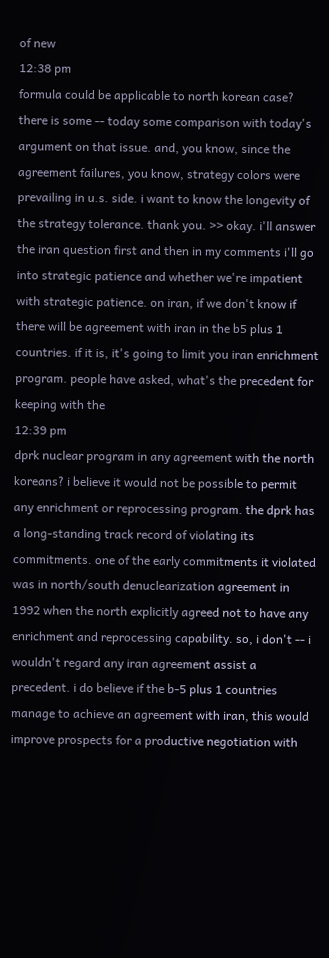of new
12:38 pm
formula could be applicable to north korean case? there is some -- today some comparison with today's argument on that issue. and, you know, since the agreement failures, you know, strategy colors were prevailing in u.s. side. i want to know the longevity of the strategy tolerance. thank you. >> okay. i'll answer the iran question first and then in my comments i'll go into strategic patience and whether we're impatient with strategic patience. on iran, if we don't know if there will be agreement with iran in the b5 plus 1 countries. if it is, it's going to limit you iran enrichment program. people have asked, what's the precedent for keeping with the
12:39 pm
dprk nuclear program in any agreement with the north koreans? i believe it would not be possible to permit any enrichment or reprocessing program. the dprk has a long-standing track record of violating its commitments. one of the early commitments it violated was in north/south denuclearization agreement in 1992 when the north explicitly agreed not to have any enrichment and reprocessing capability. so, i don't -- i wouldn't regard any iran agreement assist a precedent. i do believe if the b-5 plus 1 countries manage to achieve an agreement with iran, this would improve prospects for a productive negotiation with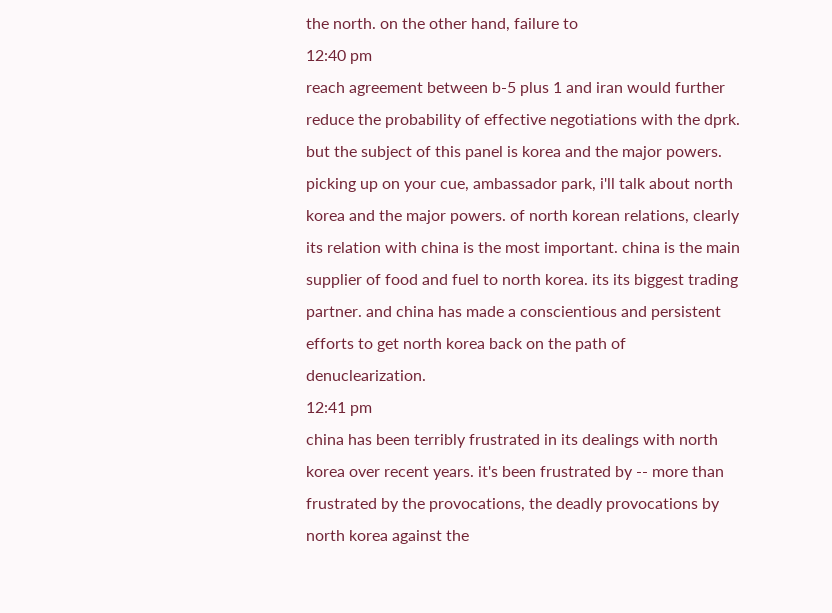the north. on the other hand, failure to
12:40 pm
reach agreement between b-5 plus 1 and iran would further reduce the probability of effective negotiations with the dprk. but the subject of this panel is korea and the major powers. picking up on your cue, ambassador park, i'll talk about north korea and the major powers. of north korean relations, clearly its relation with china is the most important. china is the main supplier of food and fuel to north korea. its its biggest trading partner. and china has made a conscientious and persistent efforts to get north korea back on the path of denuclearization.
12:41 pm
china has been terribly frustrated in its dealings with north korea over recent years. it's been frustrated by -- more than frustrated by the provocations, the deadly provocations by north korea against the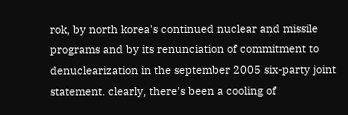rok, by north korea's continued nuclear and missile programs and by its renunciation of commitment to denuclearization in the september 2005 six-party joint statement. clearly, there's been a cooling of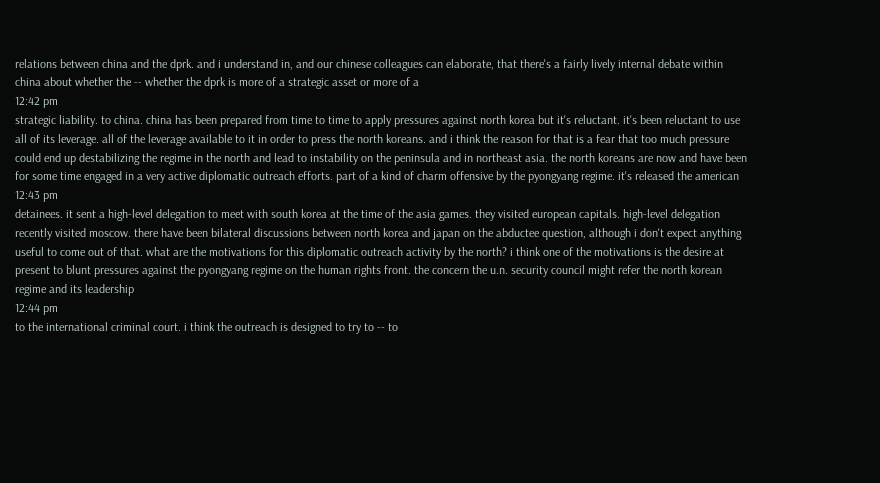relations between china and the dprk. and i understand in, and our chinese colleagues can elaborate, that there's a fairly lively internal debate within china about whether the -- whether the dprk is more of a strategic asset or more of a
12:42 pm
strategic liability. to china. china has been prepared from time to time to apply pressures against north korea but it's reluctant. it's been reluctant to use all of its leverage. all of the leverage available to it in order to press the north koreans. and i think the reason for that is a fear that too much pressure could end up destabilizing the regime in the north and lead to instability on the peninsula and in northeast asia. the north koreans are now and have been for some time engaged in a very active diplomatic outreach efforts. part of a kind of charm offensive by the pyongyang regime. it's released the american
12:43 pm
detainees. it sent a high-level delegation to meet with south korea at the time of the asia games. they visited european capitals. high-level delegation recently visited moscow. there have been bilateral discussions between north korea and japan on the abductee question, although i don't expect anything useful to come out of that. what are the motivations for this diplomatic outreach activity by the north? i think one of the motivations is the desire at present to blunt pressures against the pyongyang regime on the human rights front. the concern the u.n. security council might refer the north korean regime and its leadership
12:44 pm
to the international criminal court. i think the outreach is designed to try to -- to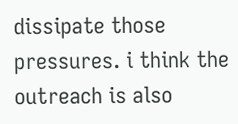dissipate those pressures. i think the outreach is also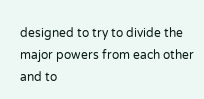designed to try to divide the major powers from each other and to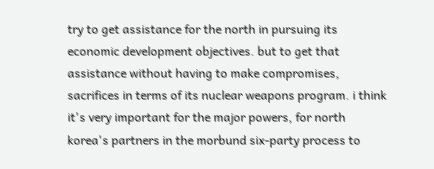try to get assistance for the north in pursuing its economic development objectives. but to get that assistance without having to make compromises, sacrifices in terms of its nuclear weapons program. i think it's very important for the major powers, for north korea's partners in the morbund six-party process to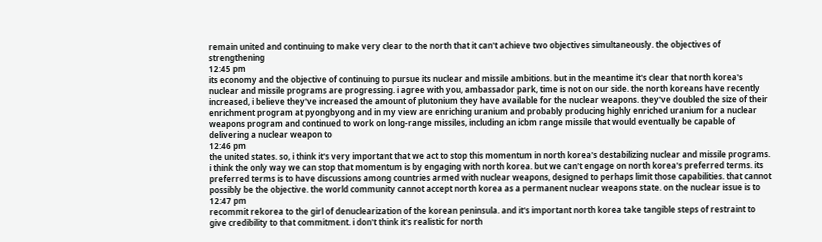remain united and continuing to make very clear to the north that it can't achieve two objectives simultaneously. the objectives of strengthening
12:45 pm
its economy and the objective of continuing to pursue its nuclear and missile ambitions. but in the meantime it's clear that north korea's nuclear and missile programs are progressing. i agree with you, ambassador park, time is not on our side. the north koreans have recently increased, i believe they've increased the amount of plutonium they have available for the nuclear weapons. they've doubled the size of their enrichment program at pyongbyong and in my view are enriching uranium and probably producing highly enriched uranium for a nuclear weapons program and continued to work on long-range missiles, including an icbm range missile that would eventually be capable of delivering a nuclear weapon to
12:46 pm
the united states. so, i think it's very important that we act to stop this momentum in north korea's destabilizing nuclear and missile programs. i think the only way we can stop that momentum is by engaging with north korea. but we can't engage on north korea's preferred terms. its preferred terms is to have discussions among countries armed with nuclear weapons, designed to perhaps limit those capabilities. that cannot possibly be the objective. the world community cannot accept north korea as a permanent nuclear weapons state. on the nuclear issue is to
12:47 pm
recommit rekorea to the girl of denuclearization of the korean peninsula. and it's important north korea take tangible steps of restraint to give credibility to that commitment. i don't think it's realistic for north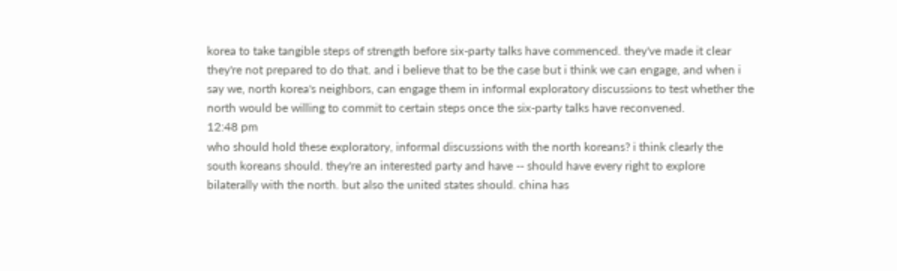korea to take tangible steps of strength before six-party talks have commenced. they've made it clear they're not prepared to do that. and i believe that to be the case but i think we can engage, and when i say we, north korea's neighbors, can engage them in informal exploratory discussions to test whether the north would be willing to commit to certain steps once the six-party talks have reconvened.
12:48 pm
who should hold these exploratory, informal discussions with the north koreans? i think clearly the south koreans should. they're an interested party and have -- should have every right to explore bilaterally with the north. but also the united states should. china has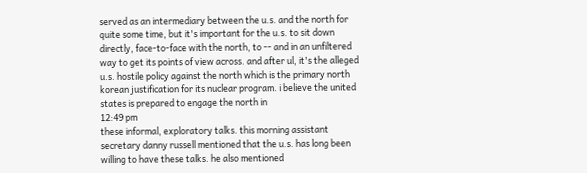served as an intermediary between the u.s. and the north for quite some time, but it's important for the u.s. to sit down directly, face-to-face with the north, to -- and in an unfiltered way to get its points of view across. and after ul, it's the alleged u.s. hostile policy against the north which is the primary north korean justification for its nuclear program. i believe the united states is prepared to engage the north in
12:49 pm
these informal, exploratory talks. this morning assistant secretary danny russell mentioned that the u.s. has long been willing to have these talks. he also mentioned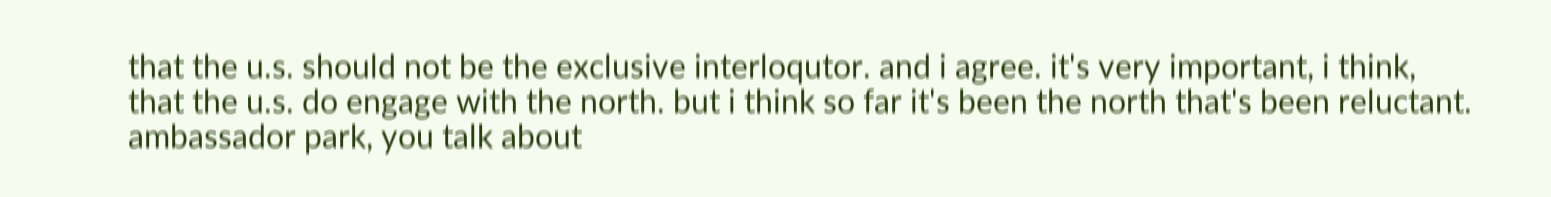that the u.s. should not be the exclusive interloqutor. and i agree. it's very important, i think, that the u.s. do engage with the north. but i think so far it's been the north that's been reluctant. ambassador park, you talk about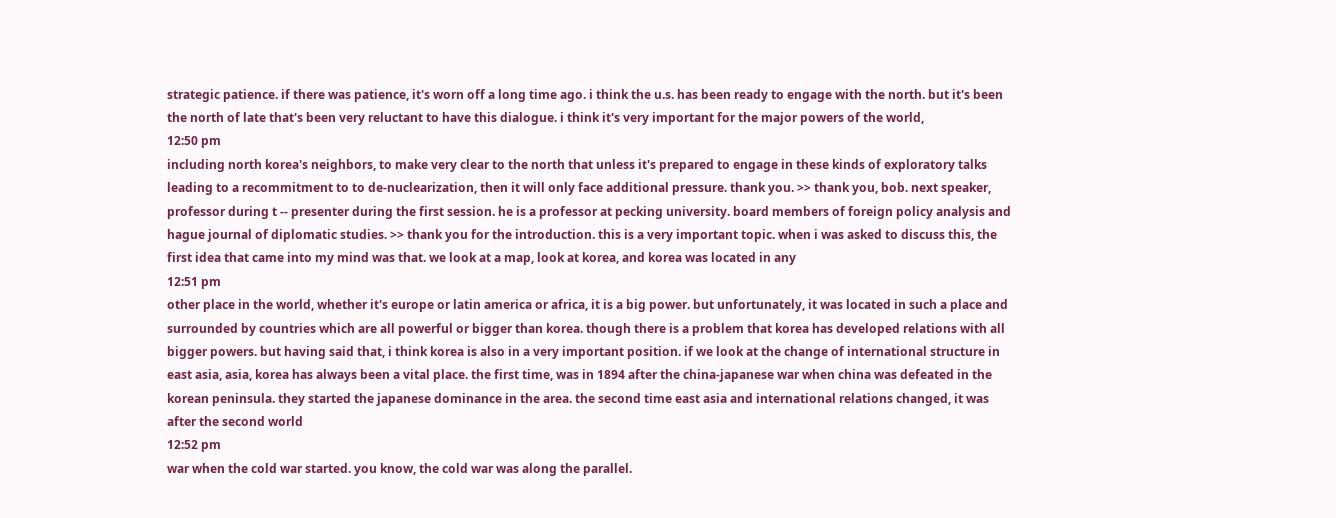strategic patience. if there was patience, it's worn off a long time ago. i think the u.s. has been ready to engage with the north. but it's been the north of late that's been very reluctant to have this dialogue. i think it's very important for the major powers of the world,
12:50 pm
including north korea's neighbors, to make very clear to the north that unless it's prepared to engage in these kinds of exploratory talks leading to a recommitment to to de-nuclearization, then it will only face additional pressure. thank you. >> thank you, bob. next speaker, professor during t -- presenter during the first session. he is a professor at pecking university. board members of foreign policy analysis and hague journal of diplomatic studies. >> thank you for the introduction. this is a very important topic. when i was asked to discuss this, the first idea that came into my mind was that. we look at a map, look at korea, and korea was located in any
12:51 pm
other place in the world, whether it's europe or latin america or africa, it is a big power. but unfortunately, it was located in such a place and surrounded by countries which are all powerful or bigger than korea. though there is a problem that korea has developed relations with all bigger powers. but having said that, i think korea is also in a very important position. if we look at the change of international structure in east asia, asia, korea has always been a vital place. the first time, was in 1894 after the china-japanese war when china was defeated in the korean peninsula. they started the japanese dominance in the area. the second time east asia and international relations changed, it was after the second world
12:52 pm
war when the cold war started. you know, the cold war was along the parallel.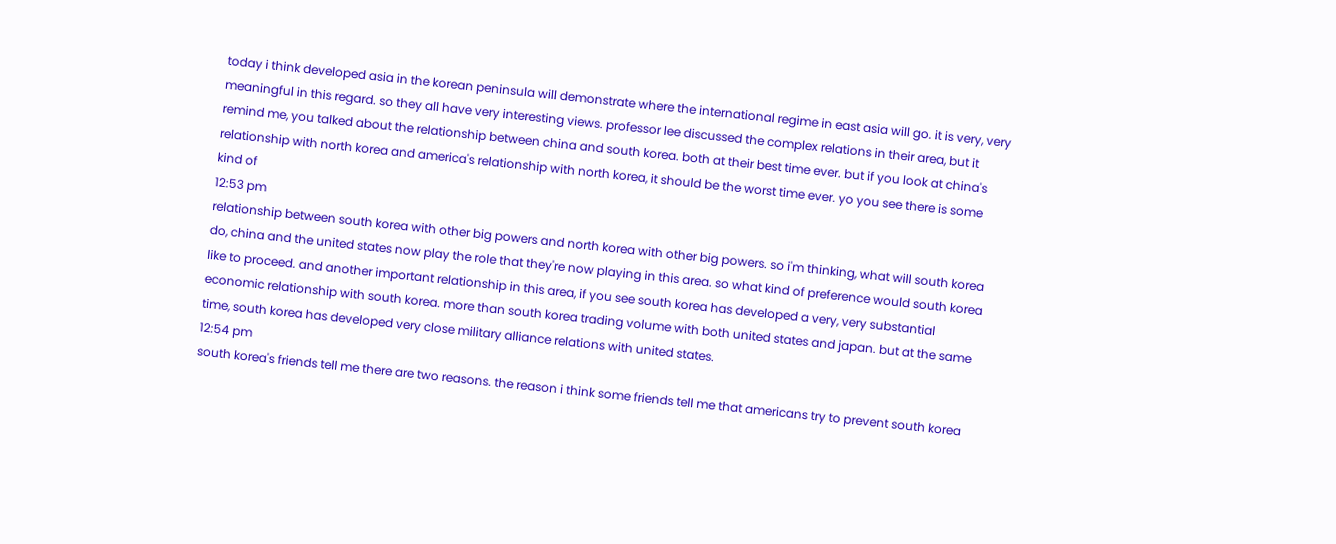today i think developed asia in the korean peninsula will demonstrate where the international regime in east asia will go. it is very, very meaningful in this regard. so they all have very interesting views. professor lee discussed the complex relations in their area, but it remind me, you talked about the relationship between china and south korea. both at their best time ever. but if you look at china's relationship with north korea and america's relationship with north korea, it should be the worst time ever. yo you see there is some kind of
12:53 pm
relationship between south korea with other big powers and north korea with other big powers. so i'm thinking, what will south korea do, china and the united states now play the role that they're now playing in this area. so what kind of preference would south korea like to proceed. and another important relationship in this area, if you see south korea has developed a very, very substantial economic relationship with south korea. more than south korea trading volume with both united states and japan. but at the same time, south korea has developed very close military alliance relations with united states.
12:54 pm
south korea's friends tell me there are two reasons. the reason i think some friends tell me that americans try to prevent south korea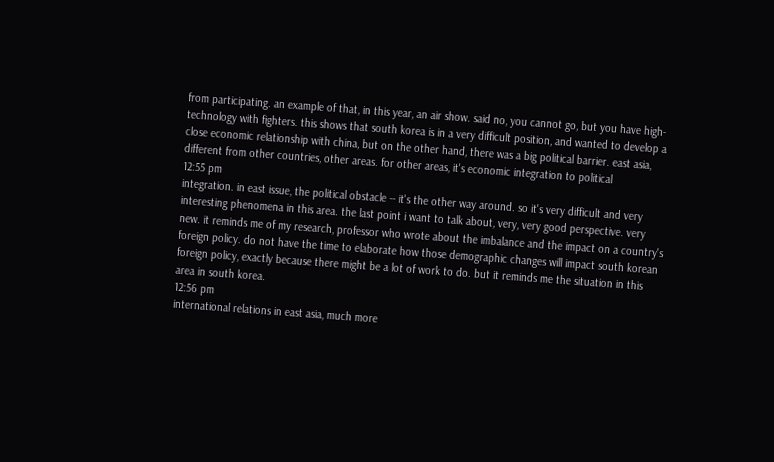from participating. an example of that, in this year, an air show. said no, you cannot go, but you have high-technology with fighters. this shows that south korea is in a very difficult position, and wanted to develop a close economic relationship with china, but on the other hand, there was a big political barrier. east asia, different from other countries, other areas. for other areas, it's economic integration to political
12:55 pm
integration. in east issue, the political obstacle -- it's the other way around. so it's very difficult and very interesting phenomena in this area. the last point i want to talk about, very, very good perspective. very new. it reminds me of my research, professor who wrote about the imbalance and the impact on a country's foreign policy. do not have the time to elaborate how those demographic changes will impact south korean foreign policy, exactly because there might be a lot of work to do. but it reminds me the situation in this area in south korea.
12:56 pm
international relations in east asia, much more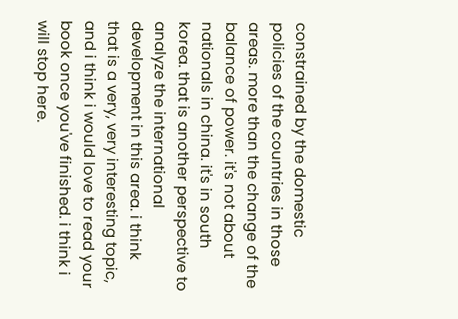constrained by the domestic policies of the countries in those areas. more than the change of the balance of power. it's not about nationals in china. it's in south korea. that is another perspective to analyze the international development in this area. i think that is a very, very interesting topic, and i think i would love to read your book once you've finished. i think i will stop here.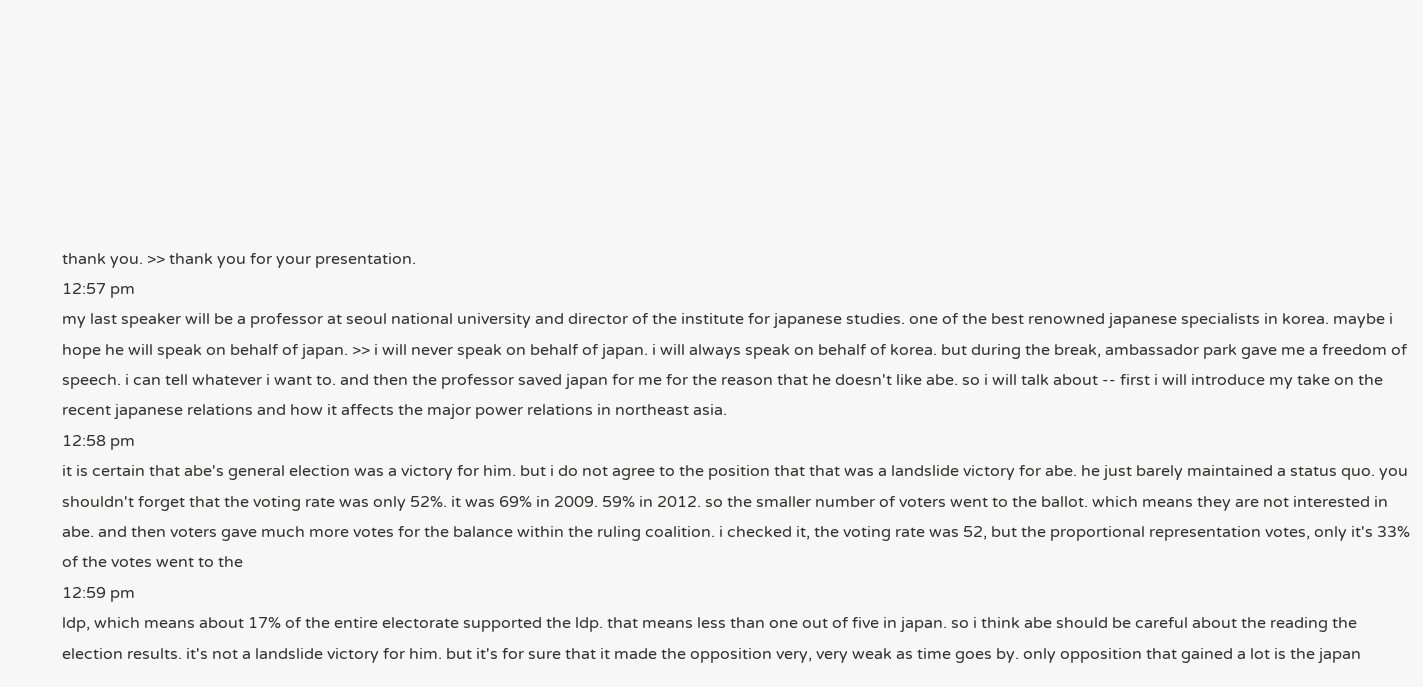thank you. >> thank you for your presentation.
12:57 pm
my last speaker will be a professor at seoul national university and director of the institute for japanese studies. one of the best renowned japanese specialists in korea. maybe i hope he will speak on behalf of japan. >> i will never speak on behalf of japan. i will always speak on behalf of korea. but during the break, ambassador park gave me a freedom of speech. i can tell whatever i want to. and then the professor saved japan for me for the reason that he doesn't like abe. so i will talk about -- first i will introduce my take on the recent japanese relations and how it affects the major power relations in northeast asia.
12:58 pm
it is certain that abe's general election was a victory for him. but i do not agree to the position that that was a landslide victory for abe. he just barely maintained a status quo. you shouldn't forget that the voting rate was only 52%. it was 69% in 2009. 59% in 2012. so the smaller number of voters went to the ballot. which means they are not interested in abe. and then voters gave much more votes for the balance within the ruling coalition. i checked it, the voting rate was 52, but the proportional representation votes, only it's 33% of the votes went to the
12:59 pm
ldp, which means about 17% of the entire electorate supported the ldp. that means less than one out of five in japan. so i think abe should be careful about the reading the election results. it's not a landslide victory for him. but it's for sure that it made the opposition very, very weak as time goes by. only opposition that gained a lot is the japan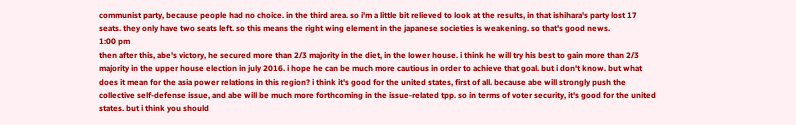communist party, because people had no choice. in the third area. so i'm a little bit relieved to look at the results, in that ishihara's party lost 17 seats. they only have two seats left. so this means the right wing element in the japanese societies is weakening. so that's good news.
1:00 pm
then after this, abe's victory, he secured more than 2/3 majority in the diet, in the lower house. i think he will try his best to gain more than 2/3 majority in the upper house election in july 2016. i hope he can be much more cautious in order to achieve that goal. but i don't know. but what does it mean for the asia power relations in this region? i think it's good for the united states, first of all. because abe will strongly push the collective self-defense issue, and abe will be much more forthcoming in the issue-related tpp. so in terms of voter security, it's good for the united states. but i think you should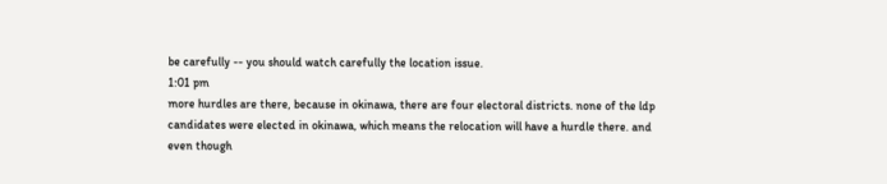be carefully -- you should watch carefully the location issue.
1:01 pm
more hurdles are there, because in okinawa, there are four electoral districts. none of the ldp candidates were elected in okinawa, which means the relocation will have a hurdle there. and even though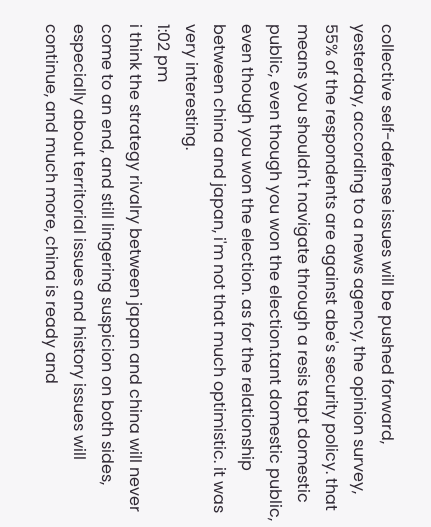collective self-defense issues will be pushed forward, yesterday, according to a news agency, the opinion survey, 55% of the respondents are against abe's security policy. that means you shouldn't navigate through a resis tapt domestic public, even though you won the election.tant domestic public, even though you won the election. as for the relationship between china and japan, i'm not that much optimistic. it was very interesting.
1:02 pm
i think the strategy rivalry between japan and china will never come to an end, and still lingering suspicion on both sides, especially about territorial issues and history issues will continue, and much more, china is ready and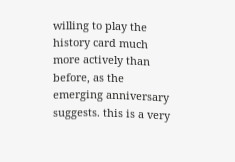willing to play the history card much more actively than before, as the emerging anniversary suggests. this is a very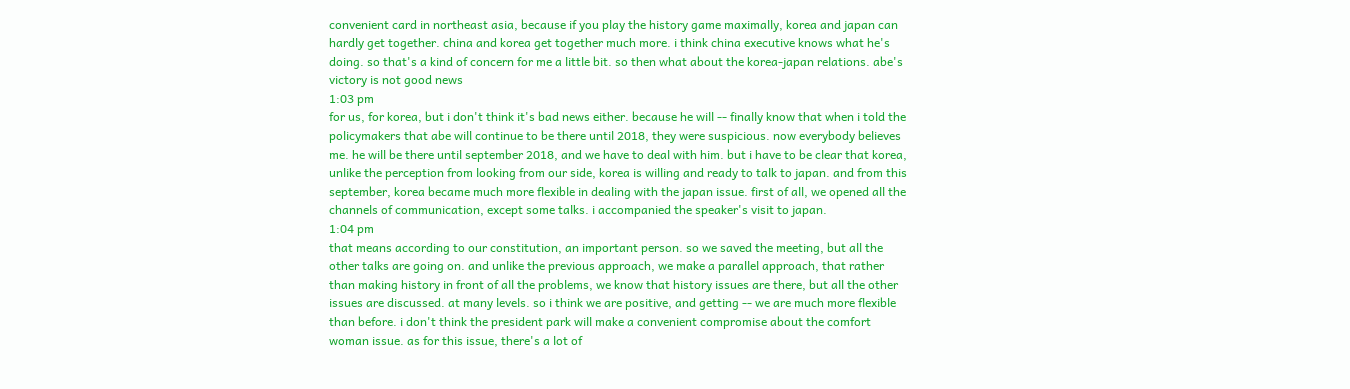convenient card in northeast asia, because if you play the history game maximally, korea and japan can hardly get together. china and korea get together much more. i think china executive knows what he's doing. so that's a kind of concern for me a little bit. so then what about the korea-japan relations. abe's victory is not good news
1:03 pm
for us, for korea, but i don't think it's bad news either. because he will -- finally know that when i told the policymakers that abe will continue to be there until 2018, they were suspicious. now everybody believes me. he will be there until september 2018, and we have to deal with him. but i have to be clear that korea, unlike the perception from looking from our side, korea is willing and ready to talk to japan. and from this september, korea became much more flexible in dealing with the japan issue. first of all, we opened all the channels of communication, except some talks. i accompanied the speaker's visit to japan.
1:04 pm
that means according to our constitution, an important person. so we saved the meeting, but all the other talks are going on. and unlike the previous approach, we make a parallel approach, that rather than making history in front of all the problems, we know that history issues are there, but all the other issues are discussed. at many levels. so i think we are positive, and getting -- we are much more flexible than before. i don't think the president park will make a convenient compromise about the comfort woman issue. as for this issue, there's a lot of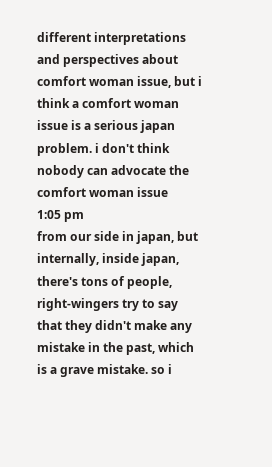different interpretations and perspectives about comfort woman issue, but i think a comfort woman issue is a serious japan problem. i don't think nobody can advocate the comfort woman issue
1:05 pm
from our side in japan, but internally, inside japan, there's tons of people, right-wingers try to say that they didn't make any mistake in the past, which is a grave mistake. so i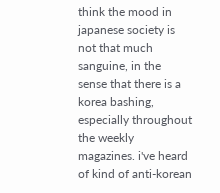think the mood in japanese society is not that much sanguine, in the sense that there is a korea bashing, especially throughout the weekly magazines. i've heard of kind of anti-korean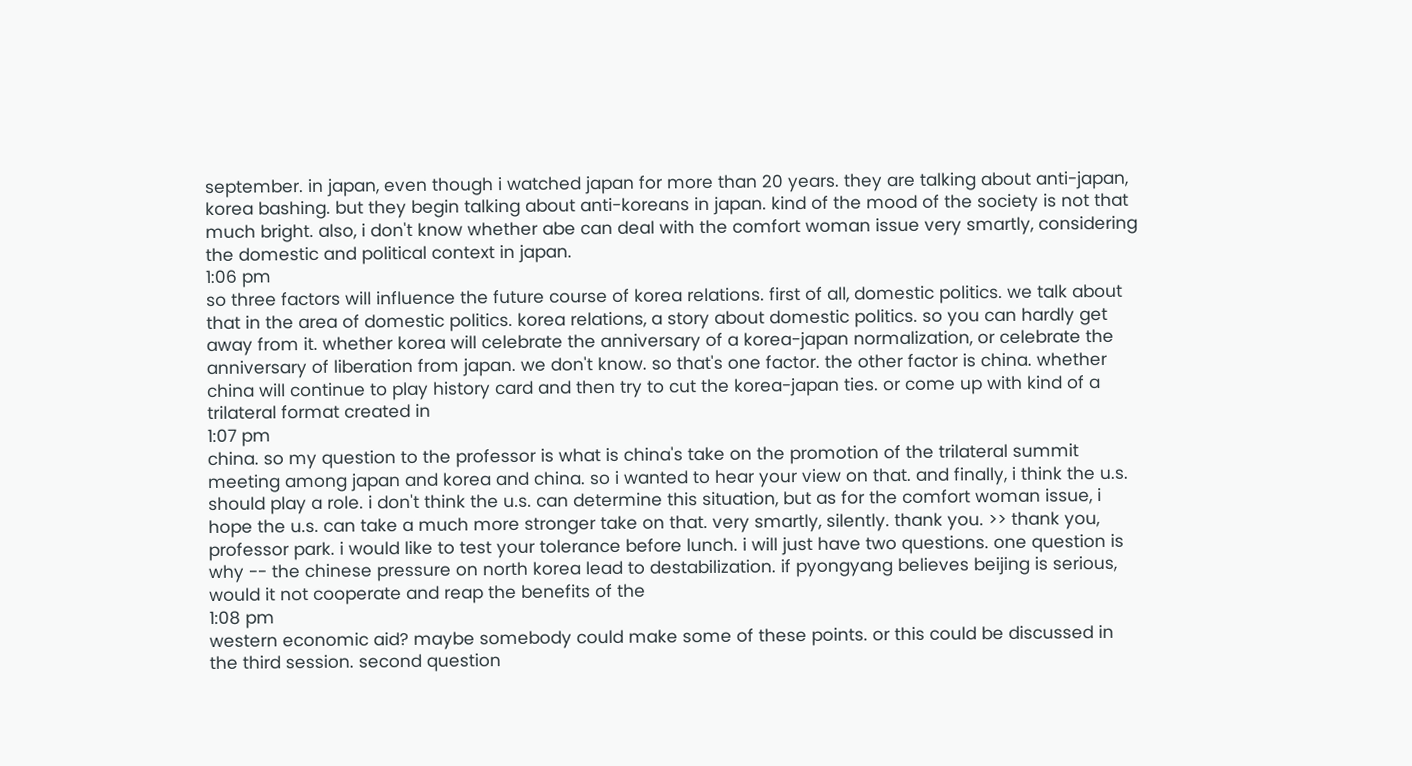september. in japan, even though i watched japan for more than 20 years. they are talking about anti-japan, korea bashing. but they begin talking about anti-koreans in japan. kind of the mood of the society is not that much bright. also, i don't know whether abe can deal with the comfort woman issue very smartly, considering the domestic and political context in japan.
1:06 pm
so three factors will influence the future course of korea relations. first of all, domestic politics. we talk about that in the area of domestic politics. korea relations, a story about domestic politics. so you can hardly get away from it. whether korea will celebrate the anniversary of a korea-japan normalization, or celebrate the anniversary of liberation from japan. we don't know. so that's one factor. the other factor is china. whether china will continue to play history card and then try to cut the korea-japan ties. or come up with kind of a trilateral format created in
1:07 pm
china. so my question to the professor is what is china's take on the promotion of the trilateral summit meeting among japan and korea and china. so i wanted to hear your view on that. and finally, i think the u.s. should play a role. i don't think the u.s. can determine this situation, but as for the comfort woman issue, i hope the u.s. can take a much more stronger take on that. very smartly, silently. thank you. >> thank you, professor park. i would like to test your tolerance before lunch. i will just have two questions. one question is why -- the chinese pressure on north korea lead to destabilization. if pyongyang believes beijing is serious, would it not cooperate and reap the benefits of the
1:08 pm
western economic aid? maybe somebody could make some of these points. or this could be discussed in the third session. second question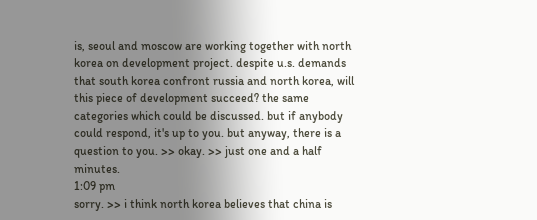is, seoul and moscow are working together with north korea on development project. despite u.s. demands that south korea confront russia and north korea, will this piece of development succeed? the same categories which could be discussed. but if anybody could respond, it's up to you. but anyway, there is a question to you. >> okay. >> just one and a half minutes.
1:09 pm
sorry. >> i think north korea believes that china is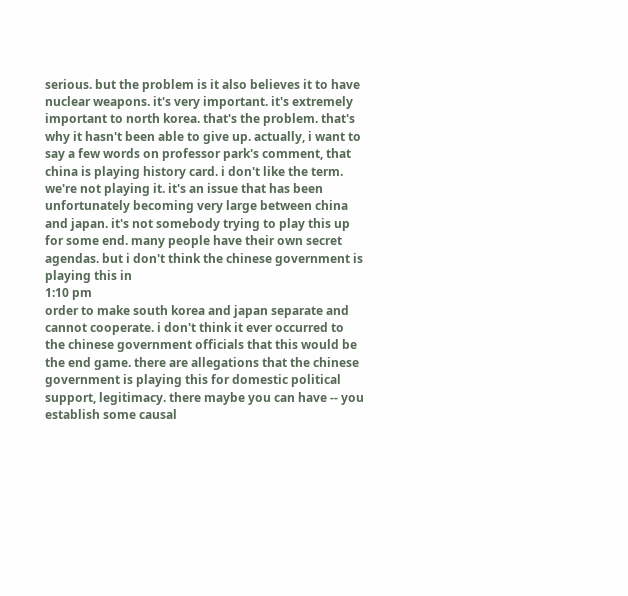serious. but the problem is it also believes it to have nuclear weapons. it's very important. it's extremely important to north korea. that's the problem. that's why it hasn't been able to give up. actually, i want to say a few words on professor park's comment, that china is playing history card. i don't like the term. we're not playing it. it's an issue that has been unfortunately becoming very large between china and japan. it's not somebody trying to play this up for some end. many people have their own secret agendas. but i don't think the chinese government is playing this in
1:10 pm
order to make south korea and japan separate and cannot cooperate. i don't think it ever occurred to the chinese government officials that this would be the end game. there are allegations that the chinese government is playing this for domestic political support, legitimacy. there maybe you can have -- you establish some causal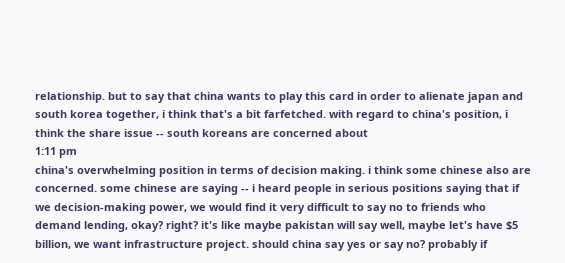relationship. but to say that china wants to play this card in order to alienate japan and south korea together, i think that's a bit farfetched. with regard to china's position, i think the share issue -- south koreans are concerned about
1:11 pm
china's overwhelming position in terms of decision making. i think some chinese also are concerned. some chinese are saying -- i heard people in serious positions saying that if we decision-making power, we would find it very difficult to say no to friends who demand lending, okay? right? it's like maybe pakistan will say well, maybe let's have $5 billion, we want infrastructure project. should china say yes or say no? probably if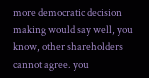more democratic decision making would say well, you know, other shareholders cannot agree. you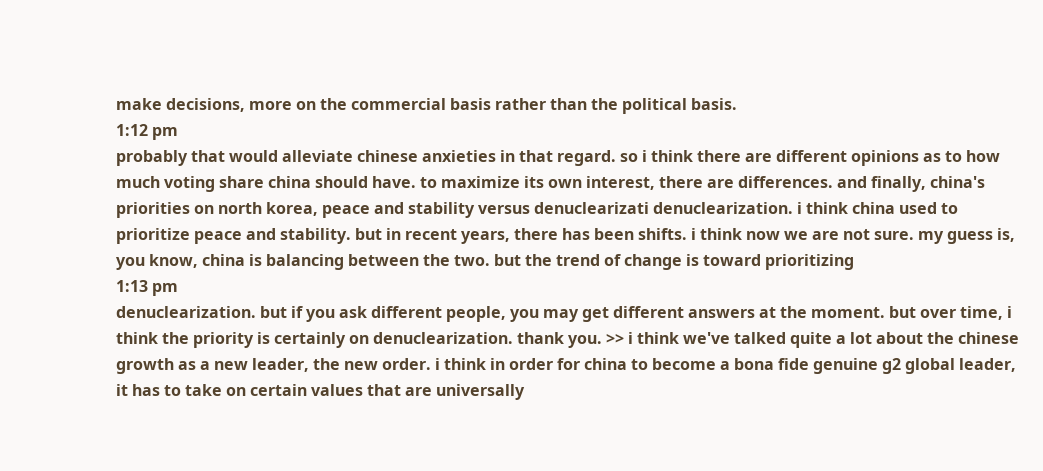make decisions, more on the commercial basis rather than the political basis.
1:12 pm
probably that would alleviate chinese anxieties in that regard. so i think there are different opinions as to how much voting share china should have. to maximize its own interest, there are differences. and finally, china's priorities on north korea, peace and stability versus denuclearizati denuclearization. i think china used to prioritize peace and stability. but in recent years, there has been shifts. i think now we are not sure. my guess is, you know, china is balancing between the two. but the trend of change is toward prioritizing
1:13 pm
denuclearization. but if you ask different people, you may get different answers at the moment. but over time, i think the priority is certainly on denuclearization. thank you. >> i think we've talked quite a lot about the chinese growth as a new leader, the new order. i think in order for china to become a bona fide genuine g2 global leader, it has to take on certain values that are universally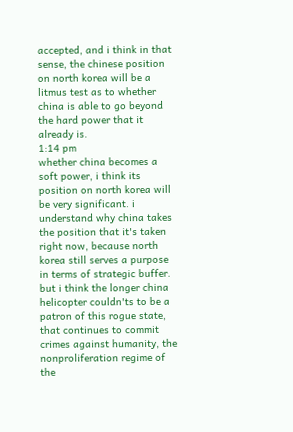accepted, and i think in that sense, the chinese position on north korea will be a litmus test as to whether china is able to go beyond the hard power that it already is.
1:14 pm
whether china becomes a soft power, i think its position on north korea will be very significant. i understand why china takes the position that it's taken right now, because north korea still serves a purpose in terms of strategic buffer. but i think the longer china helicopter couldn'ts to be a patron of this rogue state, that continues to commit crimes against humanity, the nonproliferation regime of the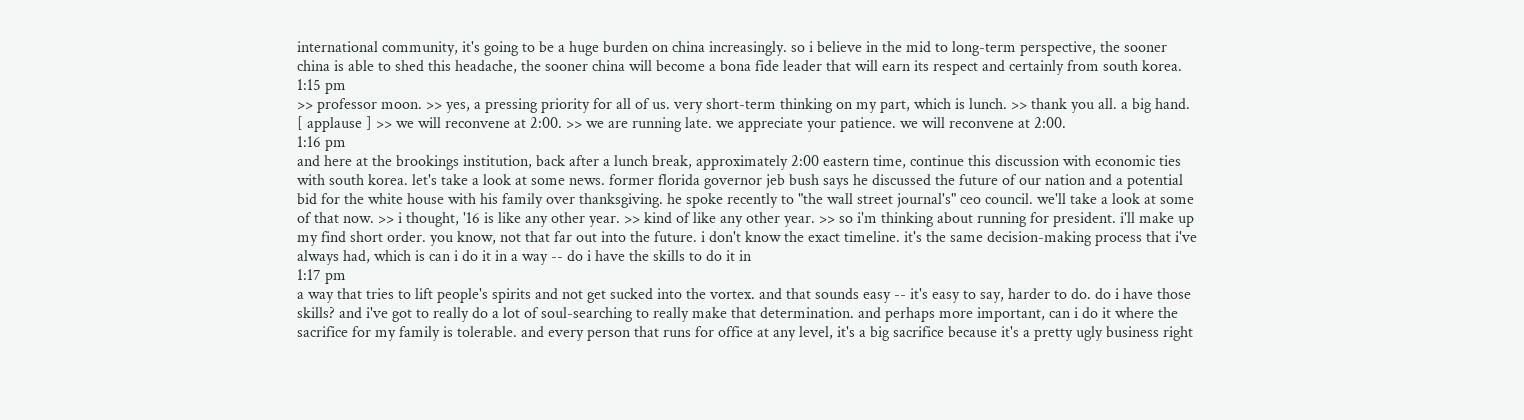international community, it's going to be a huge burden on china increasingly. so i believe in the mid to long-term perspective, the sooner china is able to shed this headache, the sooner china will become a bona fide leader that will earn its respect and certainly from south korea.
1:15 pm
>> professor moon. >> yes, a pressing priority for all of us. very short-term thinking on my part, which is lunch. >> thank you all. a big hand. [ applause ] >> we will reconvene at 2:00. >> we are running late. we appreciate your patience. we will reconvene at 2:00.
1:16 pm
and here at the brookings institution, back after a lunch break, approximately 2:00 eastern time, continue this discussion with economic ties with south korea. let's take a look at some news. former florida governor jeb bush says he discussed the future of our nation and a potential bid for the white house with his family over thanksgiving. he spoke recently to "the wall street journal's" ceo council. we'll take a look at some of that now. >> i thought, '16 is like any other year. >> kind of like any other year. >> so i'm thinking about running for president. i'll make up my find short order. you know, not that far out into the future. i don't know the exact timeline. it's the same decision-making process that i've always had, which is can i do it in a way -- do i have the skills to do it in
1:17 pm
a way that tries to lift people's spirits and not get sucked into the vortex. and that sounds easy -- it's easy to say, harder to do. do i have those skills? and i've got to really do a lot of soul-searching to really make that determination. and perhaps more important, can i do it where the sacrifice for my family is tolerable. and every person that runs for office at any level, it's a big sacrifice because it's a pretty ugly business right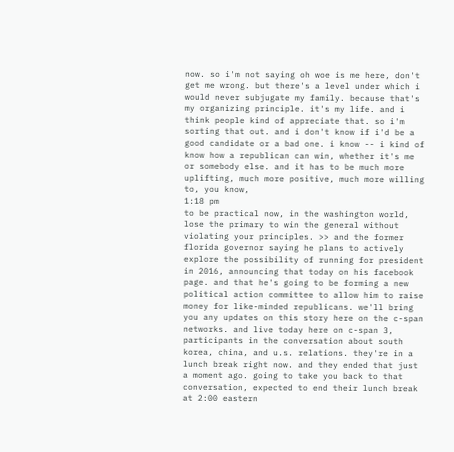now. so i'm not saying oh woe is me here, don't get me wrong. but there's a level under which i would never subjugate my family. because that's my organizing principle. it's my life. and i think people kind of appreciate that. so i'm sorting that out. and i don't know if i'd be a good candidate or a bad one. i know -- i kind of know how a republican can win, whether it's me or somebody else. and it has to be much more uplifting, much more positive, much more willing to, you know,
1:18 pm
to be practical now, in the washington world, lose the primary to win the general without violating your principles. >> and the former florida governor saying he plans to actively explore the possibility of running for president in 2016, announcing that today on his facebook page. and that he's going to be forming a new political action committee to allow him to raise money for like-minded republicans. we'll bring you any updates on this story here on the c-span networks. and live today here on c-span 3, participants in the conversation about south korea, china, and u.s. relations. they're in a lunch break right now. and they ended that just a moment ago. going to take you back to that conversation, expected to end their lunch break at 2:00 eastern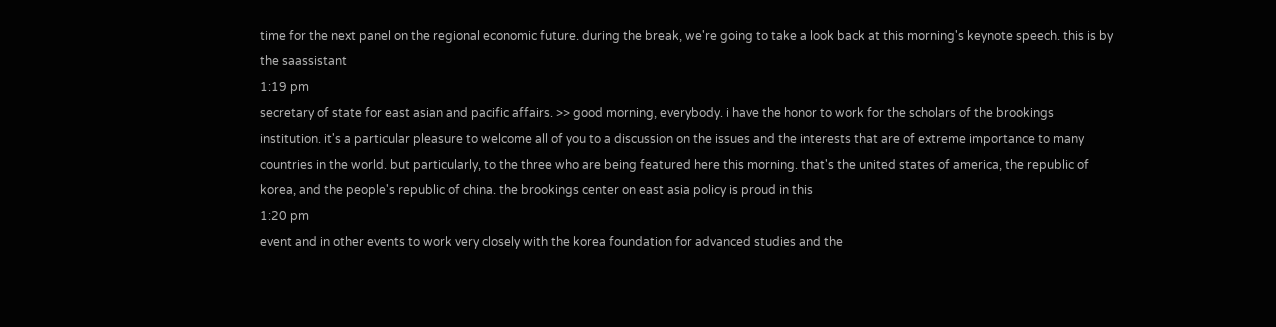time for the next panel on the regional economic future. during the break, we're going to take a look back at this morning's keynote speech. this is by the saassistant
1:19 pm
secretary of state for east asian and pacific affairs. >> good morning, everybody. i have the honor to work for the scholars of the brookings institution. it's a particular pleasure to welcome all of you to a discussion on the issues and the interests that are of extreme importance to many countries in the world. but particularly, to the three who are being featured here this morning. that's the united states of america, the republic of korea, and the people's republic of china. the brookings center on east asia policy is proud in this
1:20 pm
event and in other events to work very closely with the korea foundation for advanced studies and the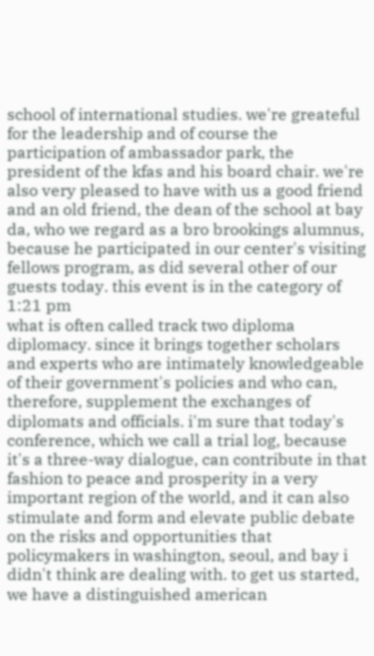school of international studies. we're greateful for the leadership and of course the participation of ambassador park, the president of the kfas and his board chair. we're also very pleased to have with us a good friend and an old friend, the dean of the school at bay da, who we regard as a bro brookings alumnus, because he participated in our center's visiting fellows program, as did several other of our guests today. this event is in the category of
1:21 pm
what is often called track two diploma diplomacy. since it brings together scholars and experts who are intimately knowledgeable of their government's policies and who can, therefore, supplement the exchanges of diplomats and officials. i'm sure that today's conference, which we call a trial log, because it's a three-way dialogue, can contribute in that fashion to peace and prosperity in a very important region of the world, and it can also stimulate and form and elevate public debate on the risks and opportunities that policymakers in washington, seoul, and bay i didn't think are dealing with. to get us started, we have a distinguished american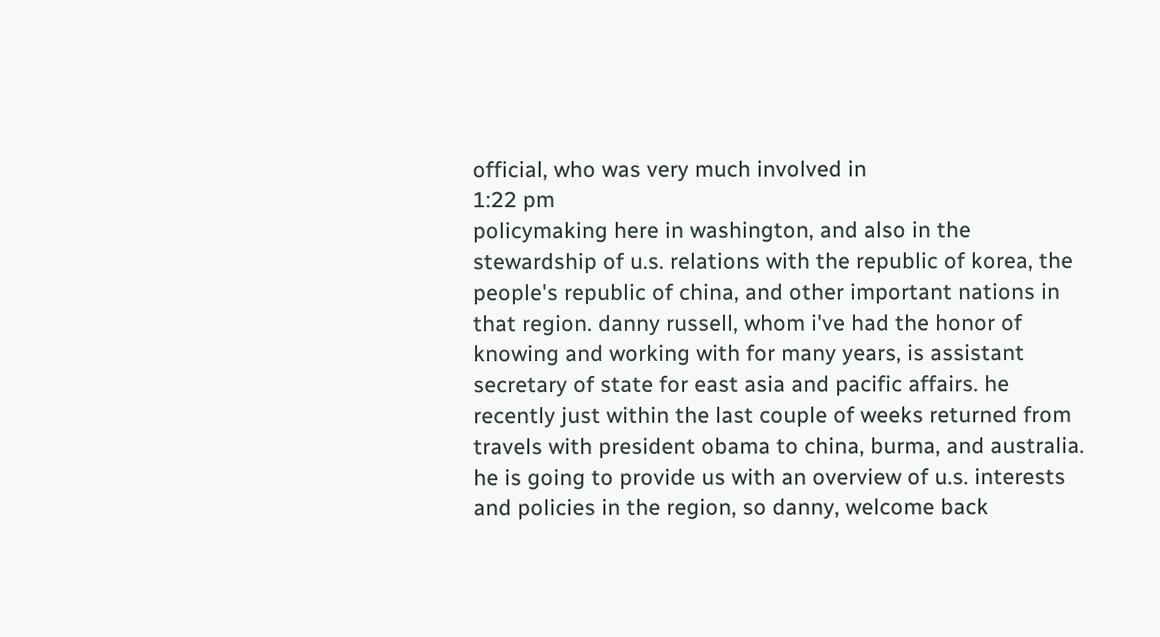official, who was very much involved in
1:22 pm
policymaking here in washington, and also in the stewardship of u.s. relations with the republic of korea, the people's republic of china, and other important nations in that region. danny russell, whom i've had the honor of knowing and working with for many years, is assistant secretary of state for east asia and pacific affairs. he recently just within the last couple of weeks returned from travels with president obama to china, burma, and australia. he is going to provide us with an overview of u.s. interests and policies in the region, so danny, welcome back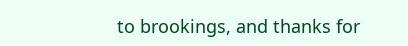to brookings, and thanks for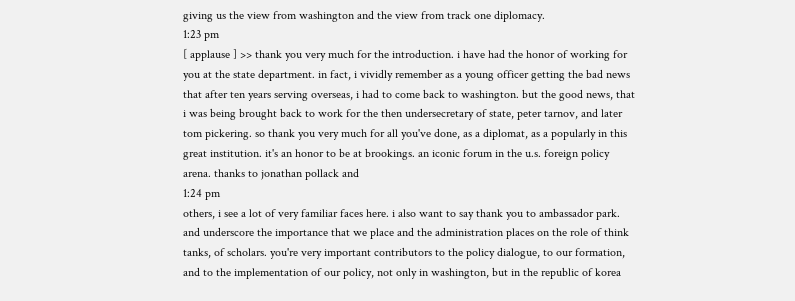giving us the view from washington and the view from track one diplomacy.
1:23 pm
[ applause ] >> thank you very much for the introduction. i have had the honor of working for you at the state department. in fact, i vividly remember as a young officer getting the bad news that after ten years serving overseas, i had to come back to washington. but the good news, that i was being brought back to work for the then undersecretary of state, peter tarnov, and later tom pickering. so thank you very much for all you've done, as a diplomat, as a popularly in this great institution. it's an honor to be at brookings. an iconic forum in the u.s. foreign policy arena. thanks to jonathan pollack and
1:24 pm
others, i see a lot of very familiar faces here. i also want to say thank you to ambassador park. and underscore the importance that we place and the administration places on the role of think tanks, of scholars. you're very important contributors to the policy dialogue, to our formation, and to the implementation of our policy, not only in washington, but in the republic of korea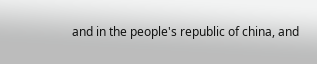and in the people's republic of china, and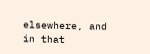elsewhere, and in that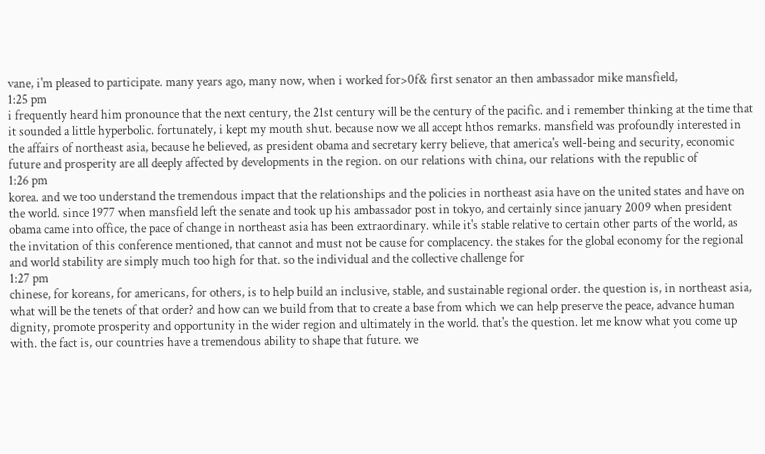vane, i'm pleased to participate. many years ago, many now, when i worked for>0f& first senator an then ambassador mike mansfield,
1:25 pm
i frequently heard him pronounce that the next century, the 21st century will be the century of the pacific. and i remember thinking at the time that it sounded a little hyperbolic. fortunately, i kept my mouth shut. because now we all accept hthos remarks. mansfield was profoundly interested in the affairs of northeast asia, because he believed, as president obama and secretary kerry believe, that america's well-being and security, economic future and prosperity are all deeply affected by developments in the region. on our relations with china, our relations with the republic of
1:26 pm
korea. and we too understand the tremendous impact that the relationships and the policies in northeast asia have on the united states and have on the world. since 1977 when mansfield left the senate and took up his ambassador post in tokyo, and certainly since january 2009 when president obama came into office, the pace of change in northeast asia has been extraordinary. while it's stable relative to certain other parts of the world, as the invitation of this conference mentioned, that cannot and must not be cause for complacency. the stakes for the global economy for the regional and world stability are simply much too high for that. so the individual and the collective challenge for
1:27 pm
chinese, for koreans, for americans, for others, is to help build an inclusive, stable, and sustainable regional order. the question is, in northeast asia, what will be the tenets of that order? and how can we build from that to create a base from which we can help preserve the peace, advance human dignity, promote prosperity and opportunity in the wider region and ultimately in the world. that's the question. let me know what you come up with. the fact is, our countries have a tremendous ability to shape that future. we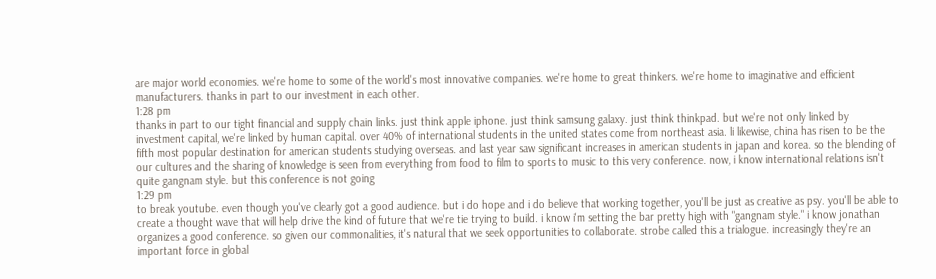are major world economies. we're home to some of the world's most innovative companies. we're home to great thinkers. we're home to imaginative and efficient manufacturers. thanks in part to our investment in each other.
1:28 pm
thanks in part to our tight financial and supply chain links. just think apple iphone. just think samsung galaxy. just think thinkpad. but we're not only linked by investment capital, we're linked by human capital. over 40% of international students in the united states come from northeast asia. li likewise, china has risen to be the fifth most popular destination for american students studying overseas. and last year saw significant increases in american students in japan and korea. so the blending of our cultures and the sharing of knowledge is seen from everything from food to film to sports to music to this very conference. now, i know international relations isn't quite gangnam style. but this conference is not going
1:29 pm
to break youtube. even though you've clearly got a good audience. but i do hope and i do believe that working together, you'll be just as creative as psy. you'll be able to create a thought wave that will help drive the kind of future that we're tie trying to build. i know i'm setting the bar pretty high with "gangnam style." i know jonathan organizes a good conference. so given our commonalities, it's natural that we seek opportunities to collaborate. strobe called this a trialogue. increasingly they're an important force in global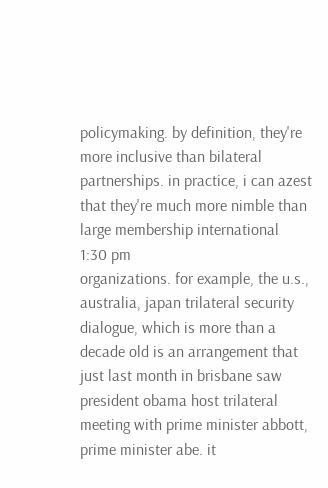policymaking. by definition, they're more inclusive than bilateral partnerships. in practice, i can azest that they're much more nimble than large membership international
1:30 pm
organizations. for example, the u.s., australia, japan trilateral security dialogue, which is more than a decade old is an arrangement that just last month in brisbane saw president obama host trilateral meeting with prime minister abbott, prime minister abe. it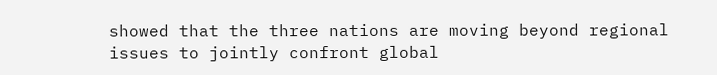showed that the three nations are moving beyond regional issues to jointly confront global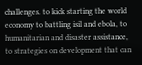challenges. to kick starting the world economy to battling isil and ebola, to humanitarian and disaster assistance, to strategies on development that can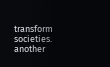transform societies. another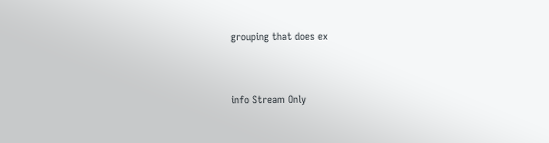grouping that does ex


info Stream Only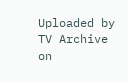Uploaded by TV Archive on